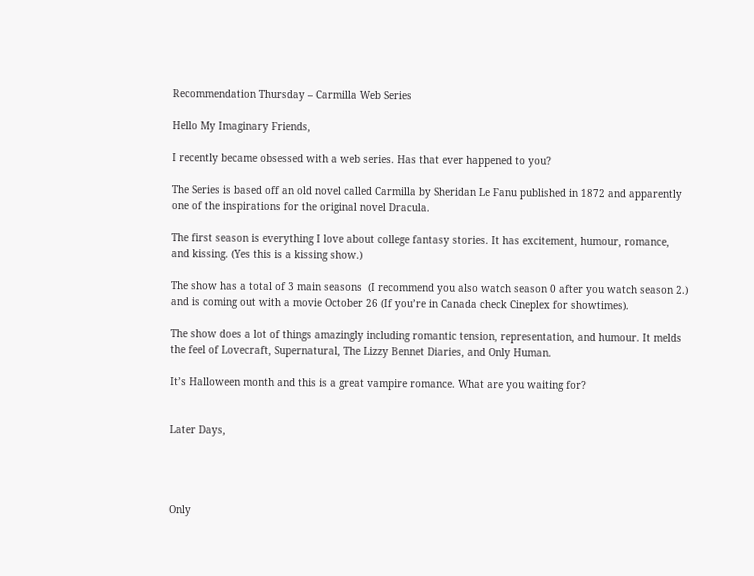Recommendation Thursday – Carmilla Web Series

Hello My Imaginary Friends,

I recently became obsessed with a web series. Has that ever happened to you?

The Series is based off an old novel called Carmilla by Sheridan Le Fanu published in 1872 and apparently one of the inspirations for the original novel Dracula.

The first season is everything I love about college fantasy stories. It has excitement, humour, romance, and kissing. (Yes this is a kissing show.)

The show has a total of 3 main seasons  (I recommend you also watch season 0 after you watch season 2.) and is coming out with a movie October 26 (If you’re in Canada check Cineplex for showtimes).

The show does a lot of things amazingly including romantic tension, representation, and humour. It melds the feel of Lovecraft, Supernatural, The Lizzy Bennet Diaries, and Only Human.

It’s Halloween month and this is a great vampire romance. What are you waiting for?


Later Days,




Only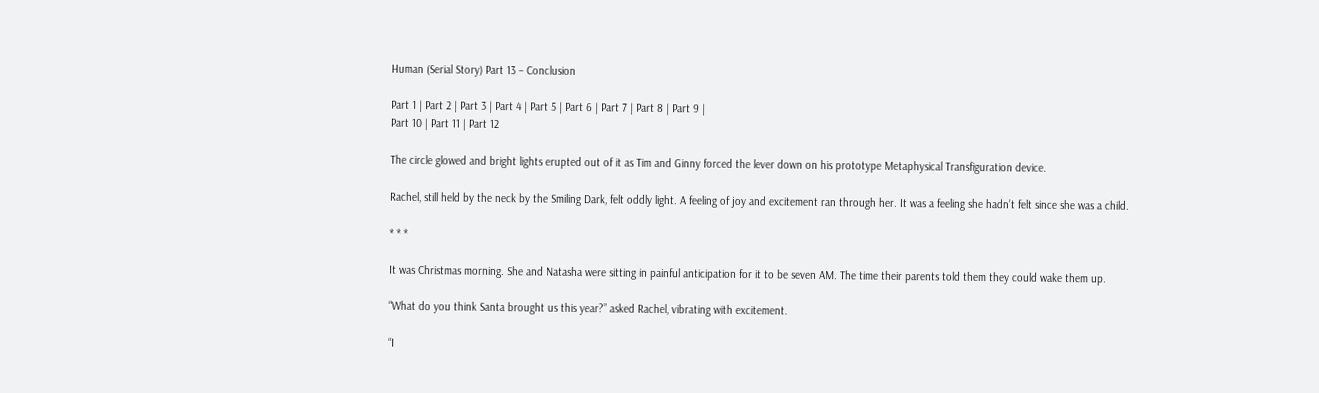Human (Serial Story) Part 13 – Conclusion

Part 1 | Part 2 | Part 3 | Part 4 | Part 5 | Part 6 | Part 7 | Part 8 | Part 9 |
Part 10 | Part 11 | Part 12

The circle glowed and bright lights erupted out of it as Tim and Ginny forced the lever down on his prototype Metaphysical Transfiguration device.

Rachel, still held by the neck by the Smiling Dark, felt oddly light. A feeling of joy and excitement ran through her. It was a feeling she hadn’t felt since she was a child.

* * *

It was Christmas morning. She and Natasha were sitting in painful anticipation for it to be seven AM. The time their parents told them they could wake them up.

“What do you think Santa brought us this year?” asked Rachel, vibrating with excitement.

“I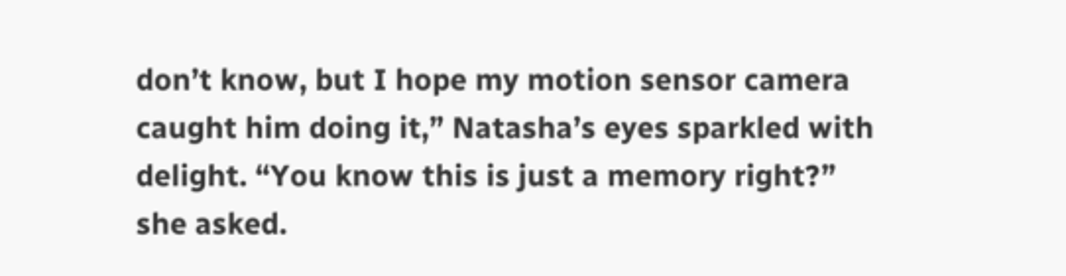don’t know, but I hope my motion sensor camera caught him doing it,” Natasha’s eyes sparkled with delight. “You know this is just a memory right?” she asked.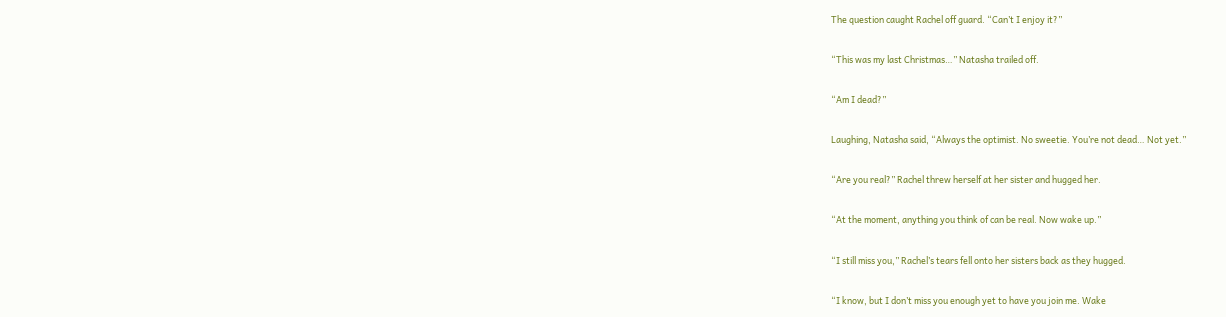The question caught Rachel off guard. “Can’t I enjoy it?”

“This was my last Christmas…” Natasha trailed off.

“Am I dead?”

Laughing, Natasha said, “Always the optimist. No sweetie. You’re not dead… Not yet.”

“Are you real?” Rachel threw herself at her sister and hugged her.

“At the moment, anything you think of can be real. Now wake up.”

“I still miss you,” Rachel’s tears fell onto her sisters back as they hugged.

“I know, but I don’t miss you enough yet to have you join me. Wake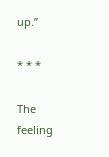up.”

* * *

The feeling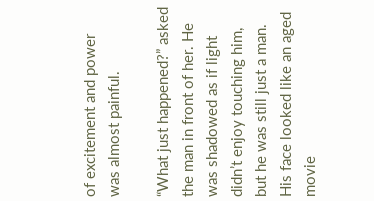of excitement and power was almost painful.

“What just happened?” asked the man in front of her. He was shadowed as if light didn’t enjoy touching him, but he was still just a man. His face looked like an aged movie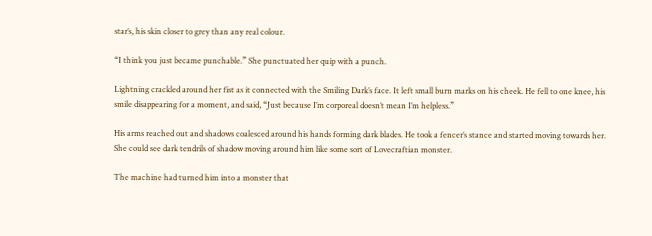star’s, his skin closer to grey than any real colour.

“I think you just became punchable.” She punctuated her quip with a punch.

Lightning crackled around her fist as it connected with the Smiling Dark’s face. It left small burn marks on his cheek. He fell to one knee, his smile disappearing for a moment, and said, “Just because I’m corporeal doesn’t mean I’m helpless.”

His arms reached out and shadows coalesced around his hands forming dark blades. He took a fencer’s stance and started moving towards her. She could see dark tendrils of shadow moving around him like some sort of Lovecraftian monster.

The machine had turned him into a monster that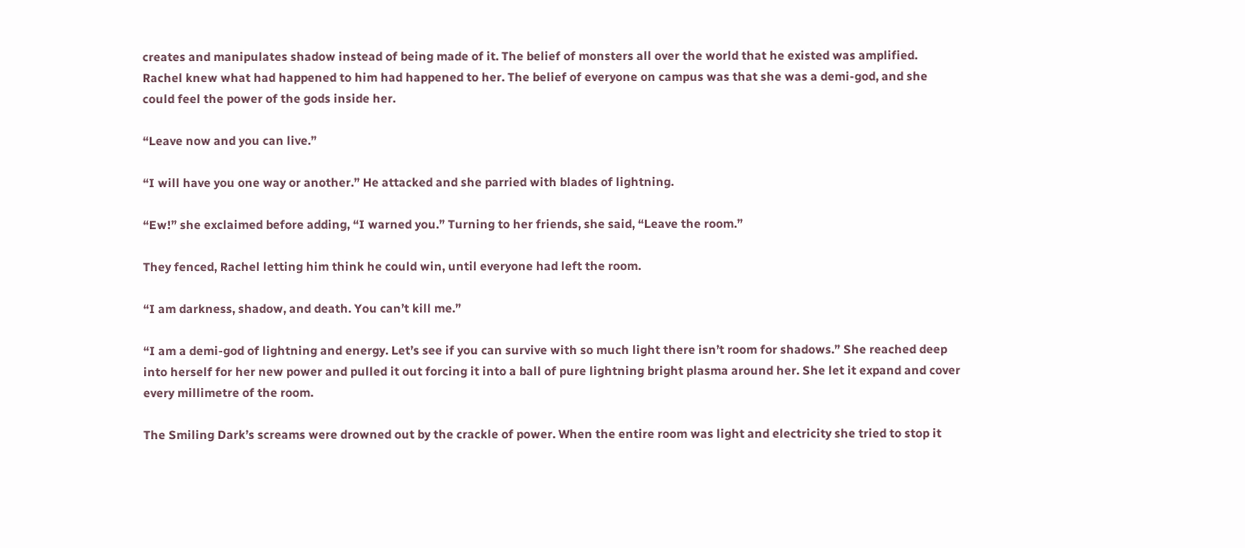creates and manipulates shadow instead of being made of it. The belief of monsters all over the world that he existed was amplified. Rachel knew what had happened to him had happened to her. The belief of everyone on campus was that she was a demi-god, and she could feel the power of the gods inside her.

“Leave now and you can live.”

“I will have you one way or another.” He attacked and she parried with blades of lightning.

“Ew!” she exclaimed before adding, “I warned you.” Turning to her friends, she said, “Leave the room.”

They fenced, Rachel letting him think he could win, until everyone had left the room.

“I am darkness, shadow, and death. You can’t kill me.”

“I am a demi-god of lightning and energy. Let’s see if you can survive with so much light there isn’t room for shadows.” She reached deep into herself for her new power and pulled it out forcing it into a ball of pure lightning bright plasma around her. She let it expand and cover every millimetre of the room.

The Smiling Dark’s screams were drowned out by the crackle of power. When the entire room was light and electricity she tried to stop it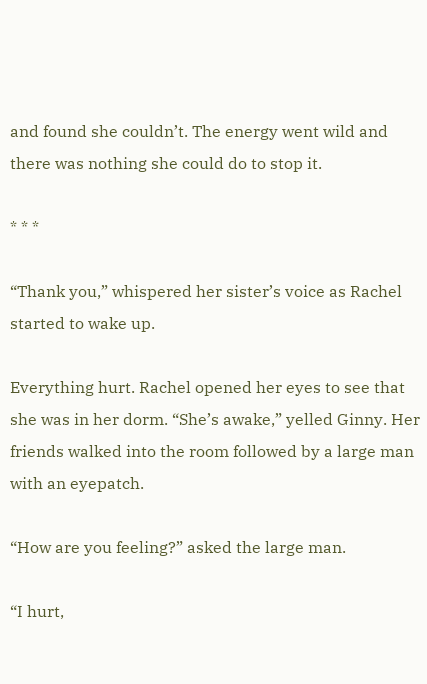and found she couldn’t. The energy went wild and there was nothing she could do to stop it.

* * *

“Thank you,” whispered her sister’s voice as Rachel started to wake up.

Everything hurt. Rachel opened her eyes to see that she was in her dorm. “She’s awake,” yelled Ginny. Her friends walked into the room followed by a large man with an eyepatch.

“How are you feeling?” asked the large man.

“I hurt,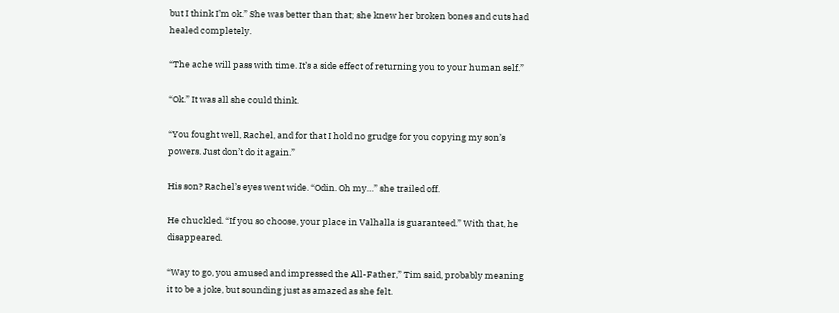but I think I’m ok.” She was better than that; she knew her broken bones and cuts had healed completely.

“The ache will pass with time. It’s a side effect of returning you to your human self.”

“Ok.” It was all she could think.

“You fought well, Rachel, and for that I hold no grudge for you copying my son’s powers. Just don’t do it again.”

His son? Rachel’s eyes went wide. “Odin. Oh my…” she trailed off.

He chuckled. “If you so choose, your place in Valhalla is guaranteed.” With that, he disappeared.

“Way to go, you amused and impressed the All-Father,” Tim said, probably meaning it to be a joke, but sounding just as amazed as she felt.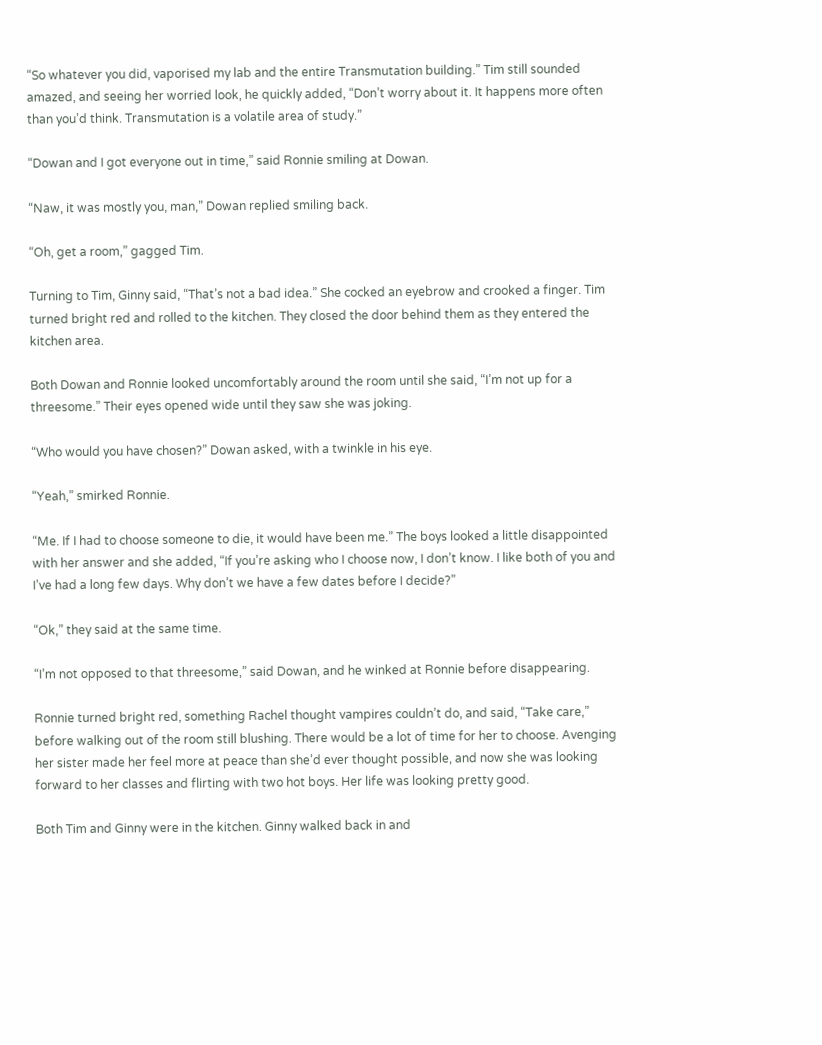“So whatever you did, vaporised my lab and the entire Transmutation building.” Tim still sounded amazed, and seeing her worried look, he quickly added, “Don’t worry about it. It happens more often than you’d think. Transmutation is a volatile area of study.”

“Dowan and I got everyone out in time,” said Ronnie smiling at Dowan.

“Naw, it was mostly you, man,” Dowan replied smiling back.

“Oh, get a room,” gagged Tim.

Turning to Tim, Ginny said, “That’s not a bad idea.” She cocked an eyebrow and crooked a finger. Tim turned bright red and rolled to the kitchen. They closed the door behind them as they entered the kitchen area.

Both Dowan and Ronnie looked uncomfortably around the room until she said, “I’m not up for a threesome.” Their eyes opened wide until they saw she was joking.

“Who would you have chosen?” Dowan asked, with a twinkle in his eye.

“Yeah,” smirked Ronnie.

“Me. If I had to choose someone to die, it would have been me.” The boys looked a little disappointed with her answer and she added, “If you’re asking who I choose now, I don’t know. I like both of you and I’ve had a long few days. Why don’t we have a few dates before I decide?”

“Ok,” they said at the same time.

“I’m not opposed to that threesome,” said Dowan, and he winked at Ronnie before disappearing.

Ronnie turned bright red, something Rachel thought vampires couldn’t do, and said, “Take care,” before walking out of the room still blushing. There would be a lot of time for her to choose. Avenging her sister made her feel more at peace than she’d ever thought possible, and now she was looking forward to her classes and flirting with two hot boys. Her life was looking pretty good.

Both Tim and Ginny were in the kitchen. Ginny walked back in and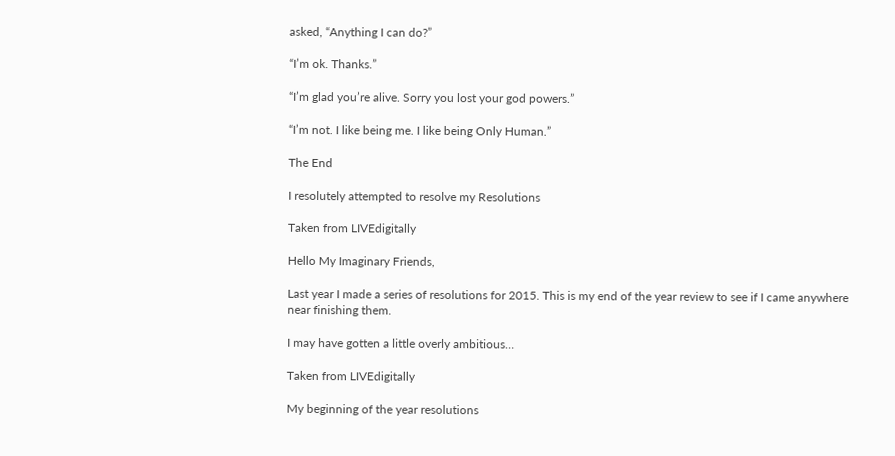asked, “Anything I can do?”

“I’m ok. Thanks.”

“I’m glad you’re alive. Sorry you lost your god powers.”

“I’m not. I like being me. I like being Only Human.”

The End

I resolutely attempted to resolve my Resolutions

Taken from LIVEdigitally

Hello My Imaginary Friends,

Last year I made a series of resolutions for 2015. This is my end of the year review to see if I came anywhere near finishing them.

I may have gotten a little overly ambitious…

Taken from LIVEdigitally

My beginning of the year resolutions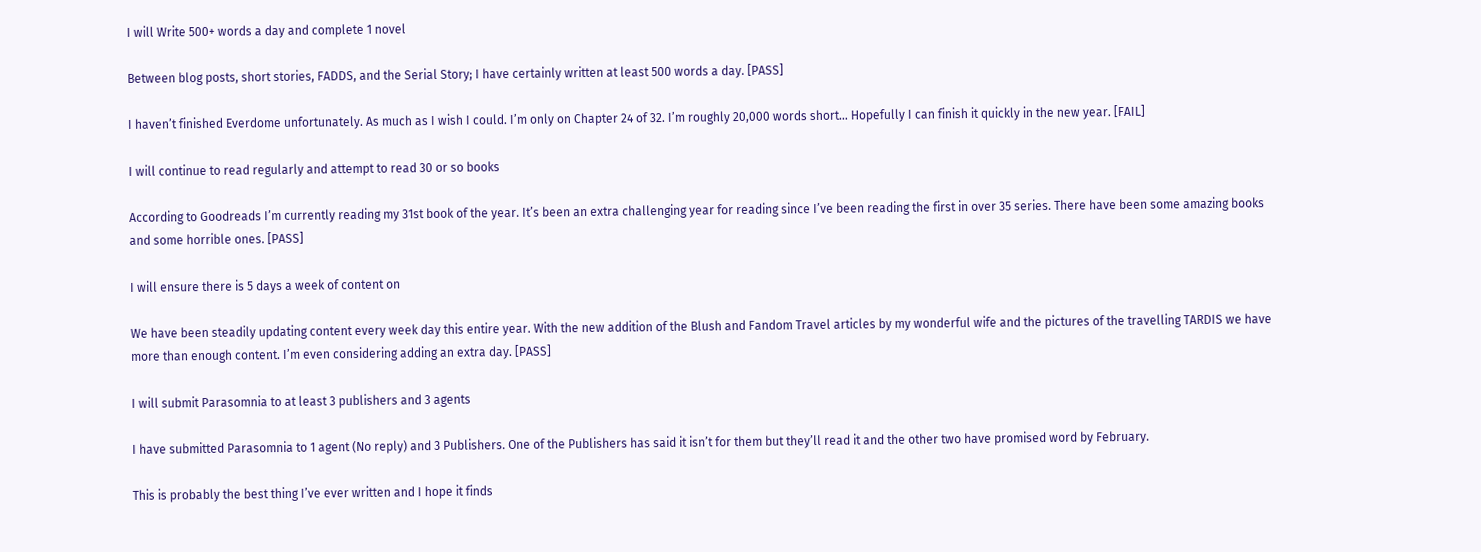I will Write 500+ words a day and complete 1 novel

Between blog posts, short stories, FADDS, and the Serial Story; I have certainly written at least 500 words a day. [PASS]

I haven’t finished Everdome unfortunately. As much as I wish I could. I’m only on Chapter 24 of 32. I’m roughly 20,000 words short… Hopefully I can finish it quickly in the new year. [FAIL]

I will continue to read regularly and attempt to read 30 or so books

According to Goodreads I’m currently reading my 31st book of the year. It’s been an extra challenging year for reading since I’ve been reading the first in over 35 series. There have been some amazing books and some horrible ones. [PASS]

I will ensure there is 5 days a week of content on

We have been steadily updating content every week day this entire year. With the new addition of the Blush and Fandom Travel articles by my wonderful wife and the pictures of the travelling TARDIS we have more than enough content. I’m even considering adding an extra day. [PASS]

I will submit Parasomnia to at least 3 publishers and 3 agents

I have submitted Parasomnia to 1 agent (No reply) and 3 Publishers. One of the Publishers has said it isn’t for them but they’ll read it and the other two have promised word by February.

This is probably the best thing I’ve ever written and I hope it finds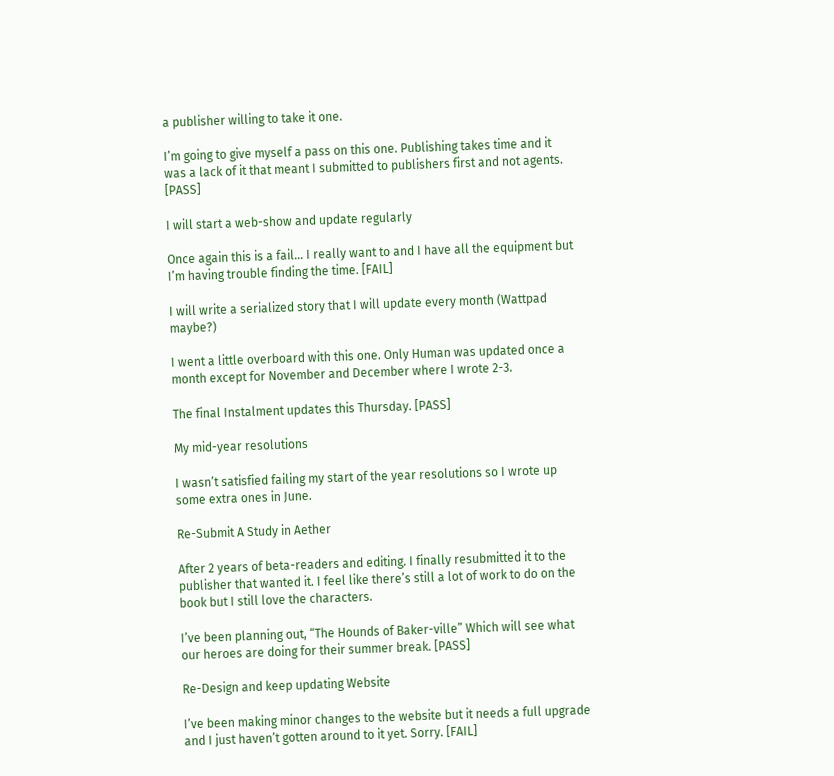a publisher willing to take it one.

I’m going to give myself a pass on this one. Publishing takes time and it was a lack of it that meant I submitted to publishers first and not agents. [PASS]

I will start a web-show and update regularly

Once again this is a fail… I really want to and I have all the equipment but I’m having trouble finding the time. [FAIL]

I will write a serialized story that I will update every month (Wattpad maybe?)

I went a little overboard with this one. Only Human was updated once a month except for November and December where I wrote 2-3.

The final Instalment updates this Thursday. [PASS]

My mid-year resolutions

I wasn’t satisfied failing my start of the year resolutions so I wrote up some extra ones in June.

Re-Submit A Study in Aether

After 2 years of beta-readers and editing. I finally resubmitted it to the publisher that wanted it. I feel like there’s still a lot of work to do on the book but I still love the characters.

I’ve been planning out, “The Hounds of Baker-ville” Which will see what our heroes are doing for their summer break. [PASS]

Re-Design and keep updating Website

I’ve been making minor changes to the website but it needs a full upgrade and I just haven’t gotten around to it yet. Sorry. [FAIL]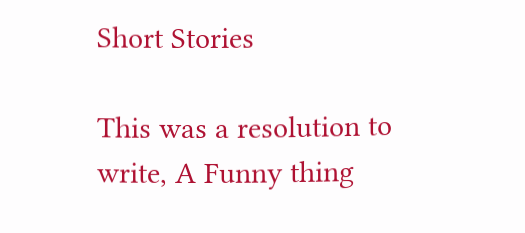Short Stories

This was a resolution to write, A Funny thing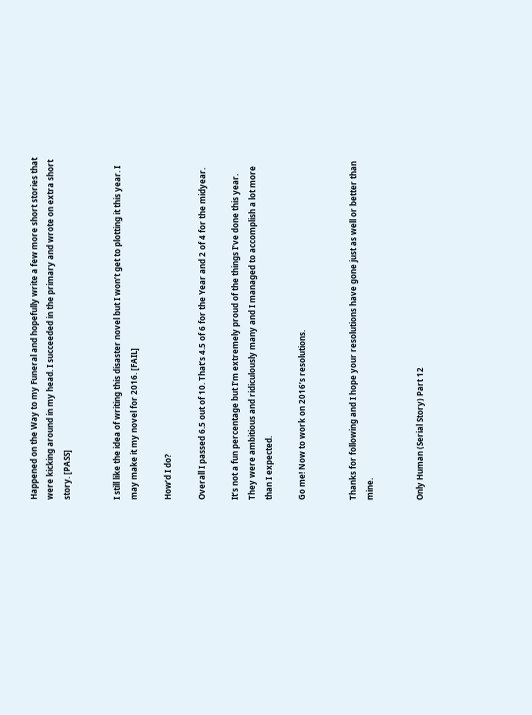Happened on the Way to my Funeral and hopefully write a few more short stories that were kicking around in my head. I succeeded in the primary and wrote on extra short story. [PASS]


I still like the idea of writing this disaster novel but I won’t get to plotting it this year. I may make it my novel for 2016. [FAIL]

How’d I do?

Overall I passed 6.5 out of 10. That’s 4.5 of 6 for the Year and 2 of 4 for the midyear.

It’s not a fun percentage but I’m extremely proud of the things I’ve done this year. They were ambitious and ridiculously many and I managed to accomplish a lot more than I expected.

Go me! Now to work on 2016’s resolutions.


Thanks for following and I hope your resolutions have gone just as well or better than mine.


Only Human (Serial Story) Part 12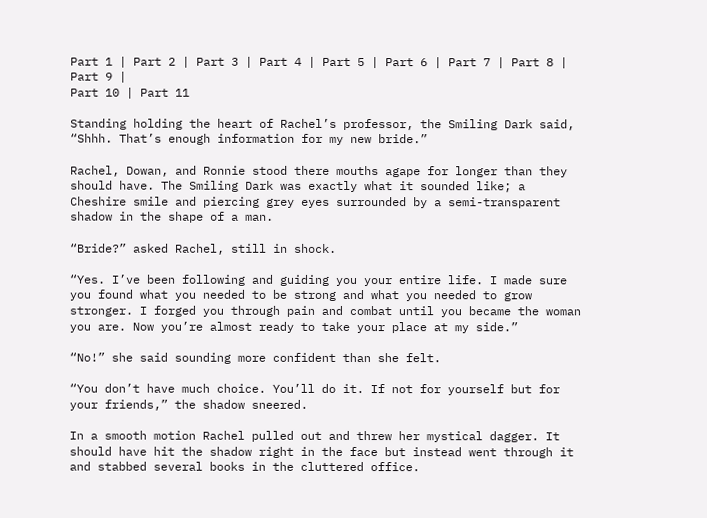Part 1 | Part 2 | Part 3 | Part 4 | Part 5 | Part 6 | Part 7 | Part 8 | Part 9 |
Part 10 | Part 11

Standing holding the heart of Rachel’s professor, the Smiling Dark said, “Shhh. That’s enough information for my new bride.”

Rachel, Dowan, and Ronnie stood there mouths agape for longer than they should have. The Smiling Dark was exactly what it sounded like; a Cheshire smile and piercing grey eyes surrounded by a semi-transparent shadow in the shape of a man.

“Bride?” asked Rachel, still in shock.

“Yes. I’ve been following and guiding you your entire life. I made sure you found what you needed to be strong and what you needed to grow stronger. I forged you through pain and combat until you became the woman you are. Now you’re almost ready to take your place at my side.”

“No!” she said sounding more confident than she felt.

“You don’t have much choice. You’ll do it. If not for yourself but for your friends,” the shadow sneered.

In a smooth motion Rachel pulled out and threw her mystical dagger. It should have hit the shadow right in the face but instead went through it and stabbed several books in the cluttered office.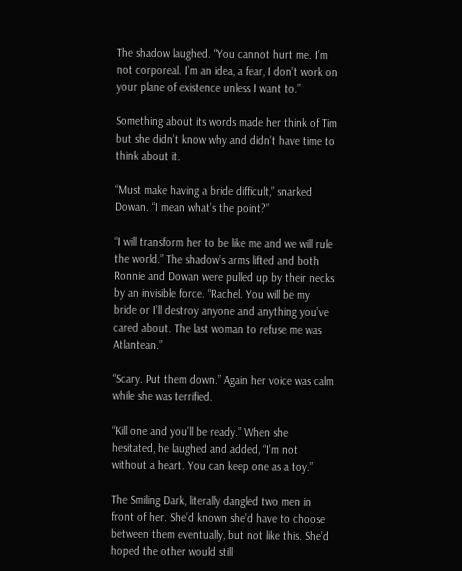The shadow laughed. “You cannot hurt me. I’m not corporeal. I’m an idea, a fear, I don’t work on your plane of existence unless I want to.”

Something about its words made her think of Tim but she didn’t know why and didn’t have time to think about it.

“Must make having a bride difficult,” snarked Dowan. “I mean what’s the point?”

“I will transform her to be like me and we will rule the world.” The shadow’s arms lifted and both Ronnie and Dowan were pulled up by their necks by an invisible force. “Rachel. You will be my bride or I’ll destroy anyone and anything you’ve cared about. The last woman to refuse me was Atlantean.”

“Scary. Put them down.” Again her voice was calm while she was terrified.

“Kill one and you’ll be ready.” When she hesitated, he laughed and added, “I’m not without a heart. You can keep one as a toy.”

The Smiling Dark, literally dangled two men in front of her. She’d known she’d have to choose between them eventually, but not like this. She’d hoped the other would still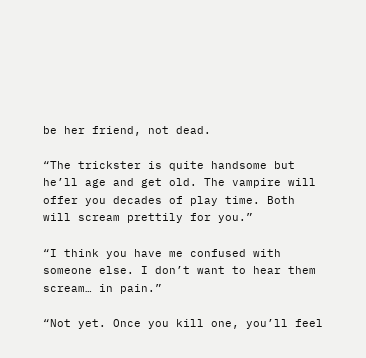be her friend, not dead.

“The trickster is quite handsome but he’ll age and get old. The vampire will offer you decades of play time. Both will scream prettily for you.”

“I think you have me confused with someone else. I don’t want to hear them scream… in pain.”

“Not yet. Once you kill one, you’ll feel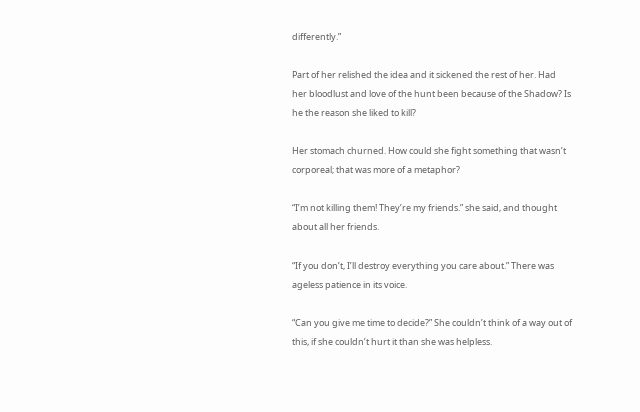differently.”

Part of her relished the idea and it sickened the rest of her. Had her bloodlust and love of the hunt been because of the Shadow? Is he the reason she liked to kill?

Her stomach churned. How could she fight something that wasn’t corporeal; that was more of a metaphor?

“I’m not killing them! They’re my friends.” she said, and thought about all her friends.

“If you don’t, I’ll destroy everything you care about.” There was ageless patience in its voice.

“Can you give me time to decide?” She couldn’t think of a way out of this, if she couldn’t hurt it than she was helpless.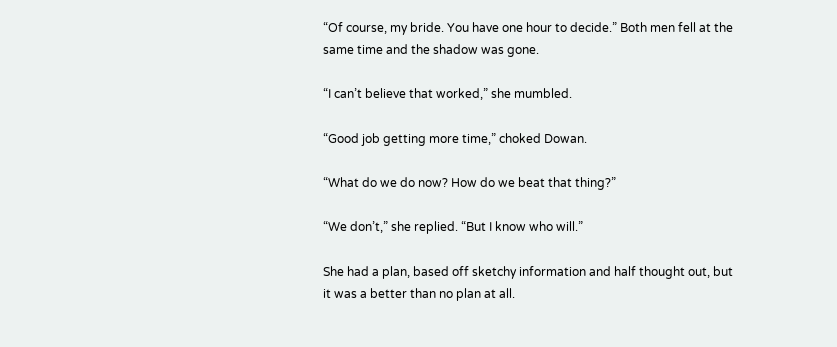“Of course, my bride. You have one hour to decide.” Both men fell at the same time and the shadow was gone.

“I can’t believe that worked,” she mumbled.

“Good job getting more time,” choked Dowan.

“What do we do now? How do we beat that thing?”

“We don’t,” she replied. “But I know who will.”

She had a plan, based off sketchy information and half thought out, but it was a better than no plan at all.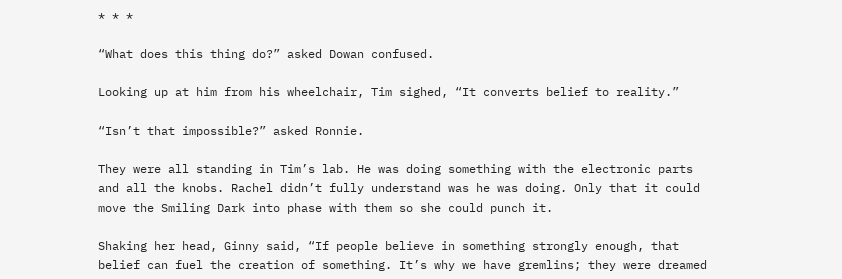* * *

“What does this thing do?” asked Dowan confused.

Looking up at him from his wheelchair, Tim sighed, “It converts belief to reality.”

“Isn’t that impossible?” asked Ronnie.

They were all standing in Tim’s lab. He was doing something with the electronic parts and all the knobs. Rachel didn’t fully understand was he was doing. Only that it could move the Smiling Dark into phase with them so she could punch it.

Shaking her head, Ginny said, “If people believe in something strongly enough, that belief can fuel the creation of something. It’s why we have gremlins; they were dreamed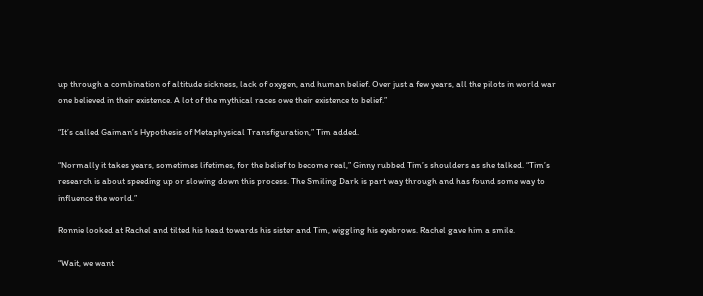up through a combination of altitude sickness, lack of oxygen, and human belief. Over just a few years, all the pilots in world war one believed in their existence. A lot of the mythical races owe their existence to belief.”

“It’s called Gaiman’s Hypothesis of Metaphysical Transfiguration,” Tim added.

“Normally it takes years, sometimes lifetimes, for the belief to become real,” Ginny rubbed Tim’s shoulders as she talked. “Tim’s research is about speeding up or slowing down this process. The Smiling Dark is part way through and has found some way to influence the world.”

Ronnie looked at Rachel and tilted his head towards his sister and Tim, wiggling his eyebrows. Rachel gave him a smile.

“Wait, we want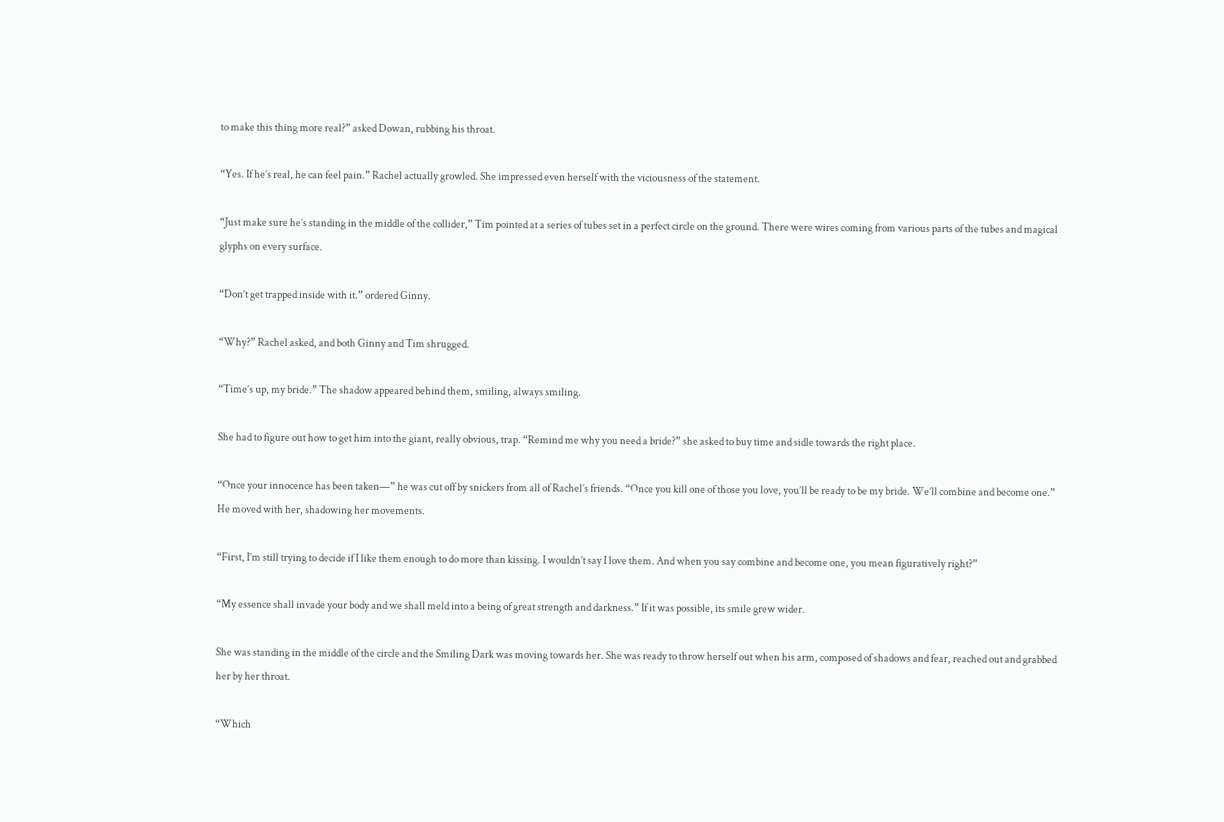to make this thing more real?” asked Dowan, rubbing his throat.

“Yes. If he’s real, he can feel pain.” Rachel actually growled. She impressed even herself with the viciousness of the statement.

“Just make sure he’s standing in the middle of the collider,” Tim pointed at a series of tubes set in a perfect circle on the ground. There were wires coming from various parts of the tubes and magical glyphs on every surface.

“Don’t get trapped inside with it.” ordered Ginny.

“Why?” Rachel asked, and both Ginny and Tim shrugged.

“Time’s up, my bride.” The shadow appeared behind them, smiling, always smiling.

She had to figure out how to get him into the giant, really obvious, trap. “Remind me why you need a bride?” she asked to buy time and sidle towards the right place.

“Once your innocence has been taken—” he was cut off by snickers from all of Rachel’s friends. “Once you kill one of those you love, you’ll be ready to be my bride. We’ll combine and become one.” He moved with her, shadowing her movements.

“First, I’m still trying to decide if I like them enough to do more than kissing. I wouldn’t say I love them. And when you say combine and become one, you mean figuratively right?”

“My essence shall invade your body and we shall meld into a being of great strength and darkness.” If it was possible, its smile grew wider.

She was standing in the middle of the circle and the Smiling Dark was moving towards her. She was ready to throw herself out when his arm, composed of shadows and fear, reached out and grabbed her by her throat.

“Which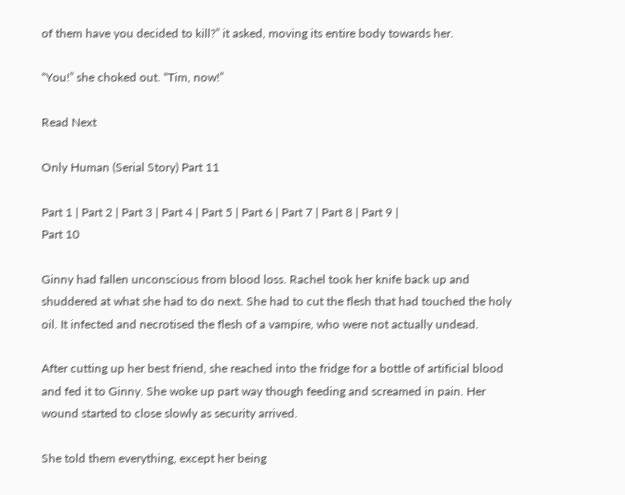of them have you decided to kill?” it asked, moving its entire body towards her.

“You!” she choked out. “Tim, now!”

Read Next

Only Human (Serial Story) Part 11

Part 1 | Part 2 | Part 3 | Part 4 | Part 5 | Part 6 | Part 7 | Part 8 | Part 9 |
Part 10

Ginny had fallen unconscious from blood loss. Rachel took her knife back up and shuddered at what she had to do next. She had to cut the flesh that had touched the holy oil. It infected and necrotised the flesh of a vampire, who were not actually undead.

After cutting up her best friend, she reached into the fridge for a bottle of artificial blood and fed it to Ginny. She woke up part way though feeding and screamed in pain. Her wound started to close slowly as security arrived.

She told them everything, except her being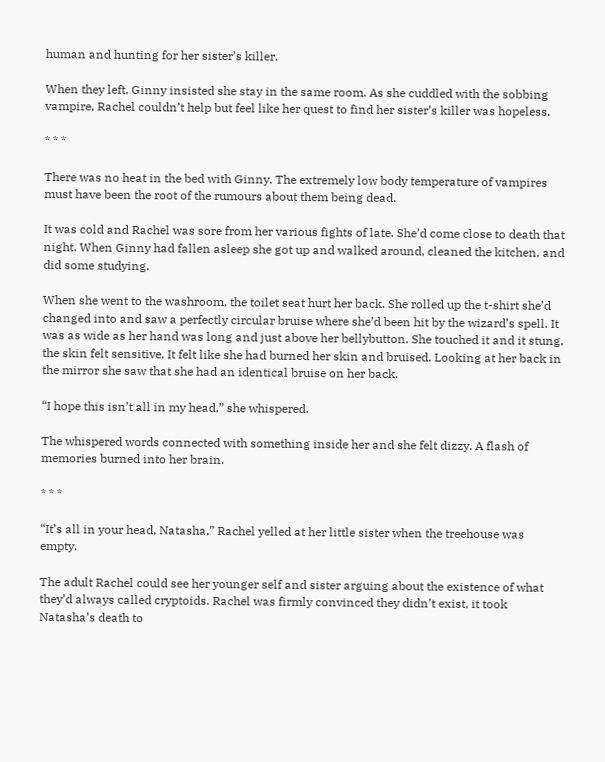human and hunting for her sister’s killer.

When they left, Ginny insisted she stay in the same room. As she cuddled with the sobbing vampire, Rachel couldn’t help but feel like her quest to find her sister’s killer was hopeless.

* * *

There was no heat in the bed with Ginny. The extremely low body temperature of vampires must have been the root of the rumours about them being dead.

It was cold and Rachel was sore from her various fights of late. She’d come close to death that night. When Ginny had fallen asleep she got up and walked around, cleaned the kitchen, and did some studying.

When she went to the washroom, the toilet seat hurt her back. She rolled up the t-shirt she’d changed into and saw a perfectly circular bruise where she’d been hit by the wizard’s spell. It was as wide as her hand was long and just above her bellybutton. She touched it and it stung, the skin felt sensitive. It felt like she had burned her skin and bruised. Looking at her back in the mirror she saw that she had an identical bruise on her back.

“I hope this isn’t all in my head,” she whispered.

The whispered words connected with something inside her and she felt dizzy. A flash of memories burned into her brain.

* * *

“It’s all in your head, Natasha,” Rachel yelled at her little sister when the treehouse was empty.

The adult Rachel could see her younger self and sister arguing about the existence of what they’d always called cryptoids. Rachel was firmly convinced they didn’t exist, it took Natasha’s death to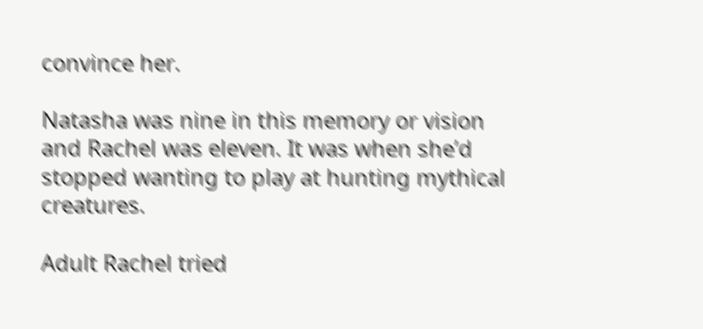convince her.

Natasha was nine in this memory or vision and Rachel was eleven. It was when she’d stopped wanting to play at hunting mythical creatures.

Adult Rachel tried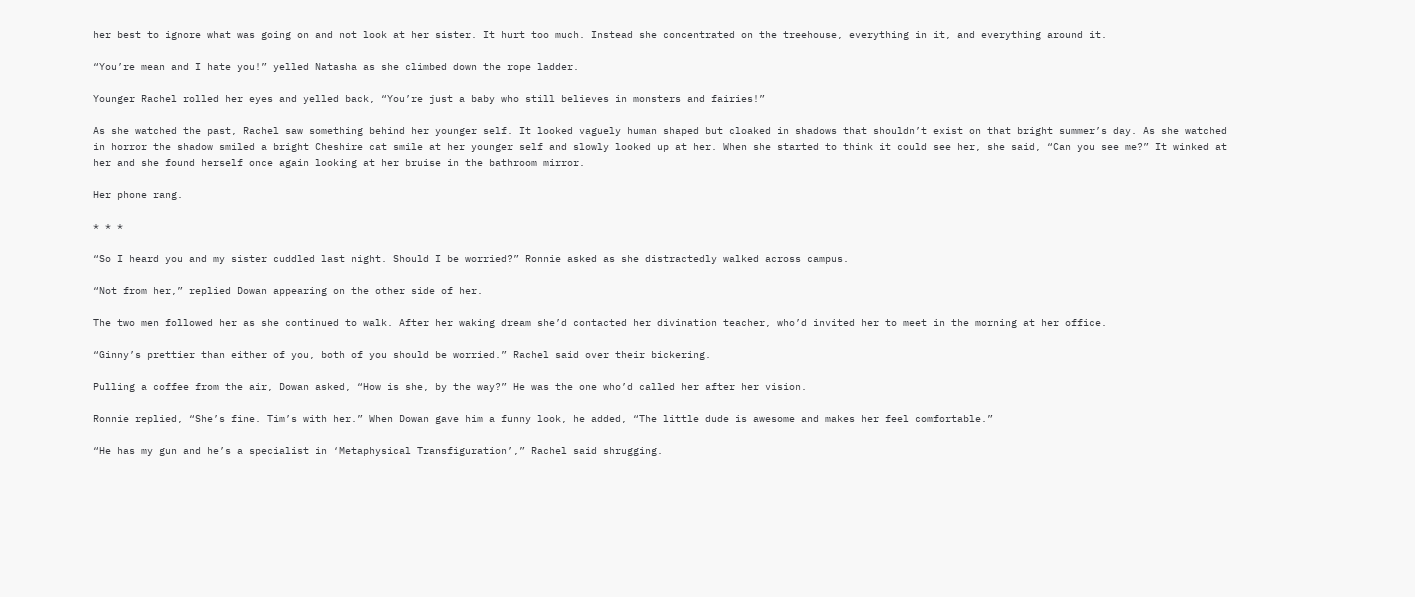her best to ignore what was going on and not look at her sister. It hurt too much. Instead she concentrated on the treehouse, everything in it, and everything around it.

“You’re mean and I hate you!” yelled Natasha as she climbed down the rope ladder.

Younger Rachel rolled her eyes and yelled back, “You’re just a baby who still believes in monsters and fairies!”

As she watched the past, Rachel saw something behind her younger self. It looked vaguely human shaped but cloaked in shadows that shouldn’t exist on that bright summer’s day. As she watched in horror the shadow smiled a bright Cheshire cat smile at her younger self and slowly looked up at her. When she started to think it could see her, she said, “Can you see me?” It winked at her and she found herself once again looking at her bruise in the bathroom mirror.

Her phone rang.

* * *

“So I heard you and my sister cuddled last night. Should I be worried?” Ronnie asked as she distractedly walked across campus.

“Not from her,” replied Dowan appearing on the other side of her.

The two men followed her as she continued to walk. After her waking dream she’d contacted her divination teacher, who’d invited her to meet in the morning at her office.

“Ginny’s prettier than either of you, both of you should be worried.” Rachel said over their bickering.

Pulling a coffee from the air, Dowan asked, “How is she, by the way?” He was the one who’d called her after her vision.

Ronnie replied, “She’s fine. Tim’s with her.” When Dowan gave him a funny look, he added, “The little dude is awesome and makes her feel comfortable.”

“He has my gun and he’s a specialist in ‘Metaphysical Transfiguration’,” Rachel said shrugging.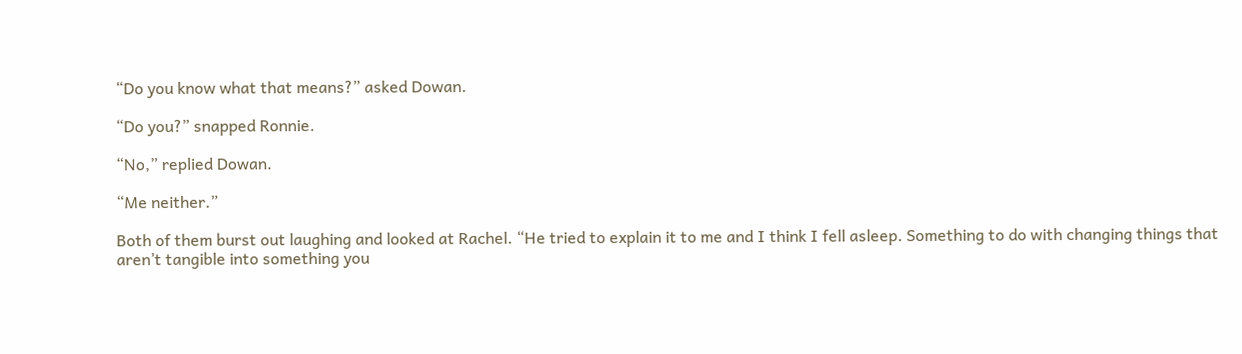“Do you know what that means?” asked Dowan.

“Do you?” snapped Ronnie.

“No,” replied Dowan.

“Me neither.”

Both of them burst out laughing and looked at Rachel. “He tried to explain it to me and I think I fell asleep. Something to do with changing things that aren’t tangible into something you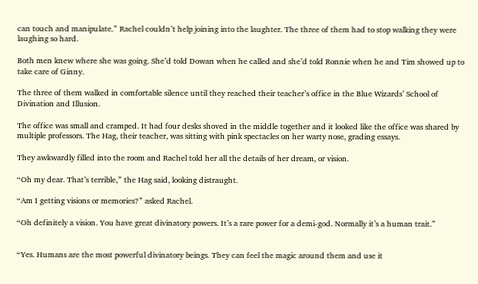can touch and manipulate.” Rachel couldn’t help joining into the laughter. The three of them had to stop walking they were laughing so hard.

Both men knew where she was going. She’d told Dowan when he called and she’d told Ronnie when he and Tim showed up to take care of Ginny.

The three of them walked in comfortable silence until they reached their teacher’s office in the Blue Wizards’ School of Divination and Illusion.

The office was small and cramped. It had four desks shoved in the middle together and it looked like the office was shared by multiple professors. The Hag, their teacher, was sitting with pink spectacles on her warty nose, grading essays.

They awkwardly filled into the room and Rachel told her all the details of her dream, or vision.

“Oh my dear. That’s terrible,” the Hag said, looking distraught.

“Am I getting visions or memories?” asked Rachel.

“Oh definitely a vision. You have great divinatory powers. It’s a rare power for a demi-god. Normally it’s a human trait.”


“Yes. Humans are the most powerful divinatory beings. They can feel the magic around them and use it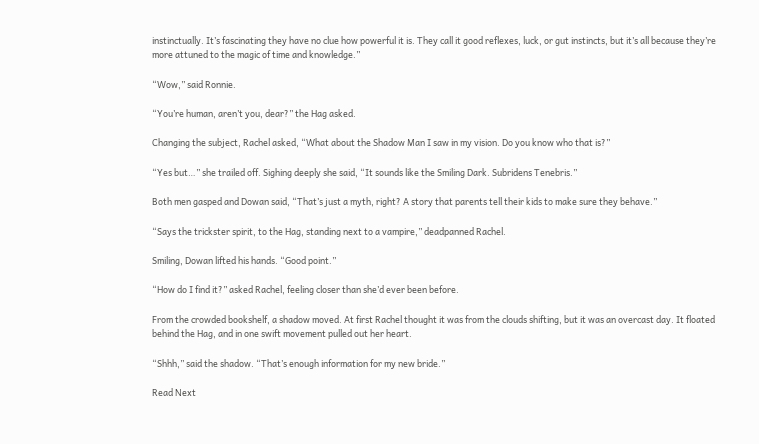instinctually. It’s fascinating they have no clue how powerful it is. They call it good reflexes, luck, or gut instincts, but it’s all because they’re more attuned to the magic of time and knowledge.”

“Wow,” said Ronnie.

“You’re human, aren’t you, dear?” the Hag asked.

Changing the subject, Rachel asked, “What about the Shadow Man I saw in my vision. Do you know who that is?”

“Yes but…” she trailed off. Sighing deeply she said, “It sounds like the Smiling Dark. Subridens Tenebris.”

Both men gasped and Dowan said, “That’s just a myth, right? A story that parents tell their kids to make sure they behave.”

“Says the trickster spirit, to the Hag, standing next to a vampire,” deadpanned Rachel.

Smiling, Dowan lifted his hands. “Good point.”

“How do I find it?” asked Rachel, feeling closer than she’d ever been before.

From the crowded bookshelf, a shadow moved. At first Rachel thought it was from the clouds shifting, but it was an overcast day. It floated behind the Hag, and in one swift movement pulled out her heart.

“Shhh,” said the shadow. “That’s enough information for my new bride.”

Read Next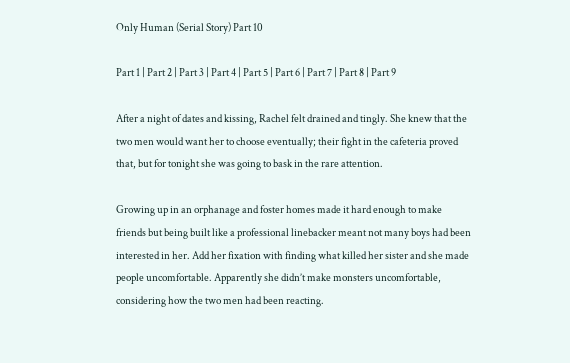Only Human (Serial Story) Part 10

Part 1 | Part 2 | Part 3 | Part 4 | Part 5 | Part 6 | Part 7 | Part 8 | Part 9

After a night of dates and kissing, Rachel felt drained and tingly. She knew that the two men would want her to choose eventually; their fight in the cafeteria proved that, but for tonight she was going to bask in the rare attention.

Growing up in an orphanage and foster homes made it hard enough to make friends but being built like a professional linebacker meant not many boys had been interested in her. Add her fixation with finding what killed her sister and she made people uncomfortable. Apparently she didn’t make monsters uncomfortable, considering how the two men had been reacting.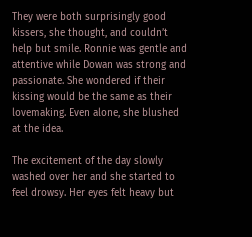They were both surprisingly good kissers, she thought, and couldn’t help but smile. Ronnie was gentle and attentive while Dowan was strong and passionate. She wondered if their kissing would be the same as their lovemaking. Even alone, she blushed at the idea.

The excitement of the day slowly washed over her and she started to feel drowsy. Her eyes felt heavy but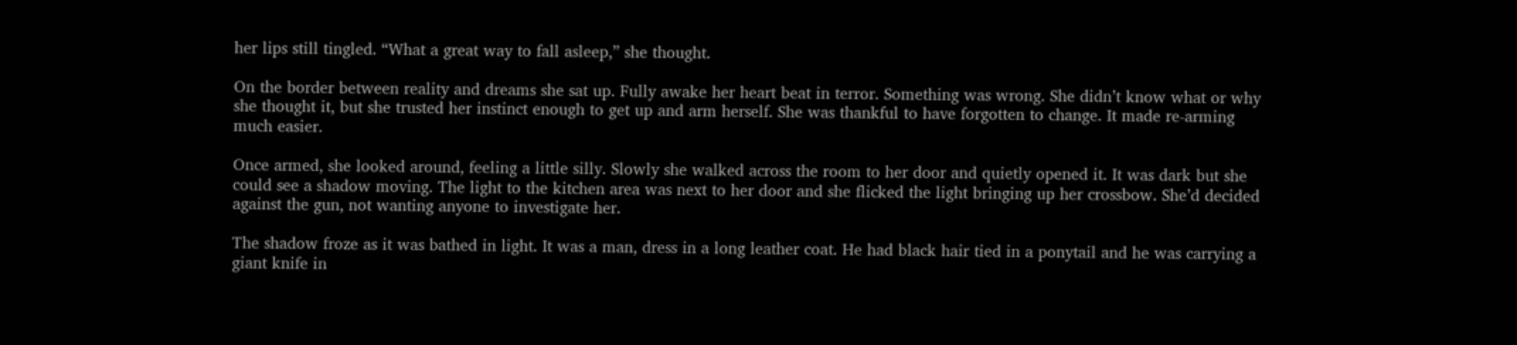her lips still tingled. “What a great way to fall asleep,” she thought.

On the border between reality and dreams she sat up. Fully awake her heart beat in terror. Something was wrong. She didn’t know what or why she thought it, but she trusted her instinct enough to get up and arm herself. She was thankful to have forgotten to change. It made re-arming much easier.

Once armed, she looked around, feeling a little silly. Slowly she walked across the room to her door and quietly opened it. It was dark but she could see a shadow moving. The light to the kitchen area was next to her door and she flicked the light bringing up her crossbow. She’d decided against the gun, not wanting anyone to investigate her.

The shadow froze as it was bathed in light. It was a man, dress in a long leather coat. He had black hair tied in a ponytail and he was carrying a giant knife in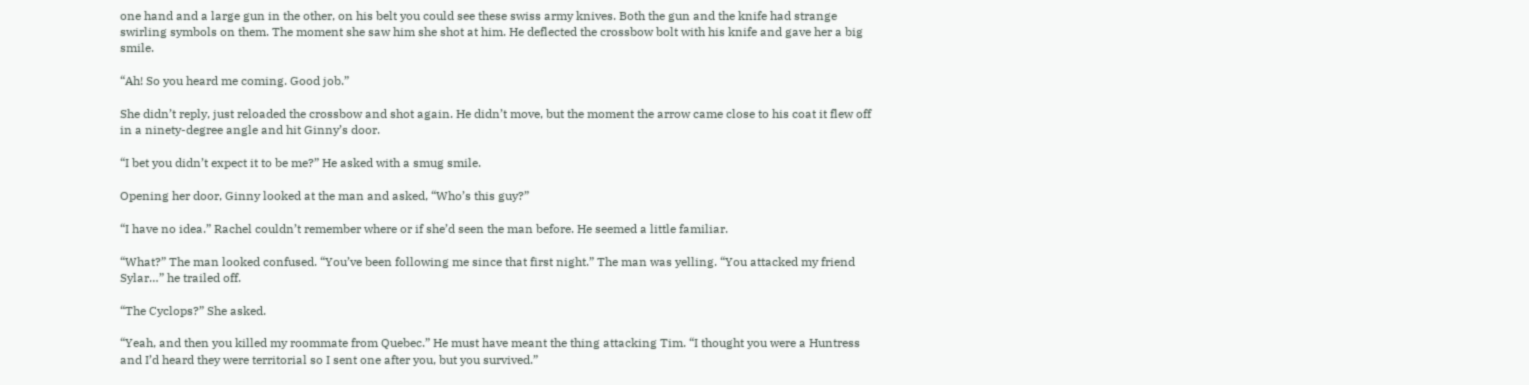one hand and a large gun in the other, on his belt you could see these swiss army knives. Both the gun and the knife had strange swirling symbols on them. The moment she saw him she shot at him. He deflected the crossbow bolt with his knife and gave her a big smile.

“Ah! So you heard me coming. Good job.”

She didn’t reply, just reloaded the crossbow and shot again. He didn’t move, but the moment the arrow came close to his coat it flew off in a ninety-degree angle and hit Ginny’s door.

“I bet you didn’t expect it to be me?” He asked with a smug smile.

Opening her door, Ginny looked at the man and asked, “Who’s this guy?”

“I have no idea.” Rachel couldn’t remember where or if she’d seen the man before. He seemed a little familiar.

“What?” The man looked confused. “You’ve been following me since that first night.” The man was yelling. “You attacked my friend Sylar…” he trailed off.

“The Cyclops?” She asked.

“Yeah, and then you killed my roommate from Quebec.” He must have meant the thing attacking Tim. “I thought you were a Huntress and I’d heard they were territorial so I sent one after you, but you survived.”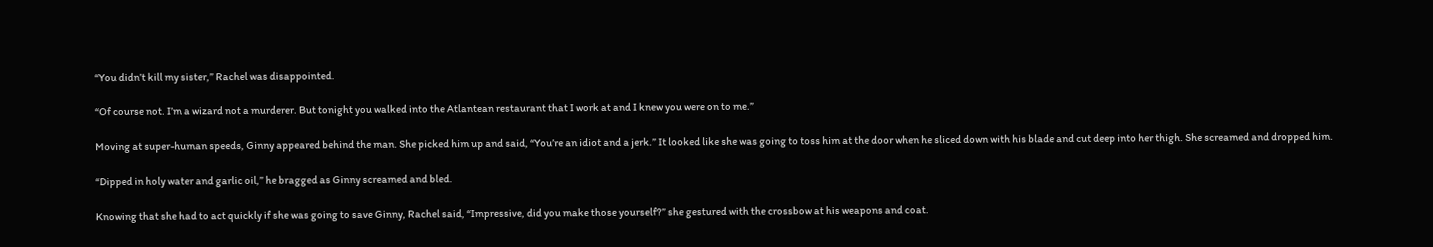“You didn’t kill my sister,” Rachel was disappointed.

“Of course not. I’m a wizard not a murderer. But tonight you walked into the Atlantean restaurant that I work at and I knew you were on to me.”

Moving at super-human speeds, Ginny appeared behind the man. She picked him up and said, “You’re an idiot and a jerk.” It looked like she was going to toss him at the door when he sliced down with his blade and cut deep into her thigh. She screamed and dropped him.

“Dipped in holy water and garlic oil,” he bragged as Ginny screamed and bled.

Knowing that she had to act quickly if she was going to save Ginny, Rachel said, “Impressive, did you make those yourself?” she gestured with the crossbow at his weapons and coat.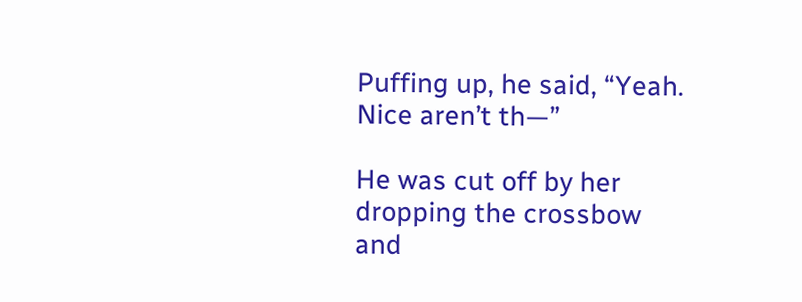Puffing up, he said, “Yeah. Nice aren’t th—”

He was cut off by her dropping the crossbow and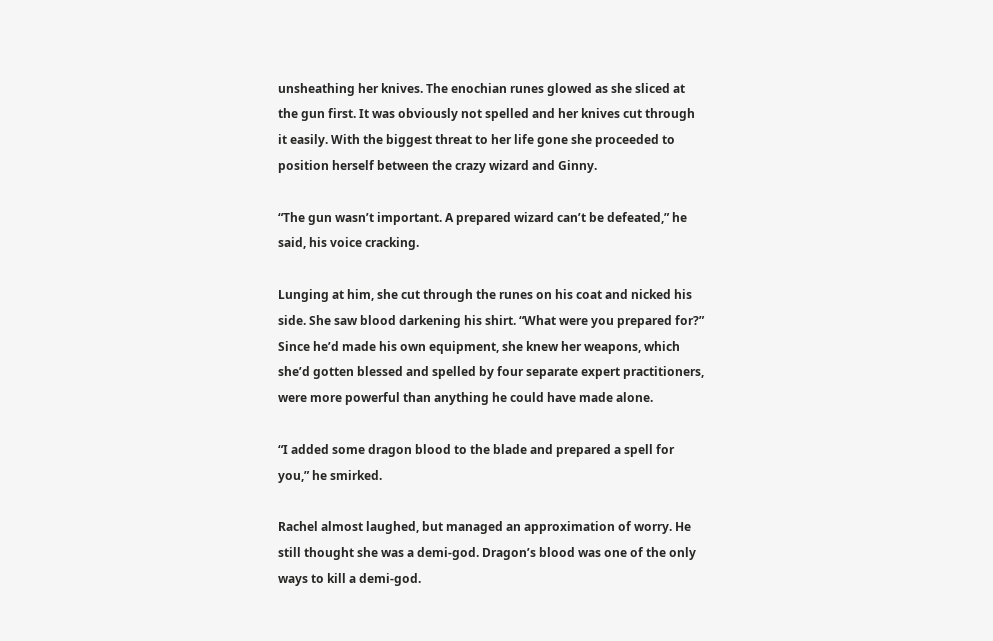unsheathing her knives. The enochian runes glowed as she sliced at the gun first. It was obviously not spelled and her knives cut through it easily. With the biggest threat to her life gone she proceeded to position herself between the crazy wizard and Ginny.

“The gun wasn’t important. A prepared wizard can’t be defeated,” he said, his voice cracking.

Lunging at him, she cut through the runes on his coat and nicked his side. She saw blood darkening his shirt. “What were you prepared for?” Since he’d made his own equipment, she knew her weapons, which she’d gotten blessed and spelled by four separate expert practitioners, were more powerful than anything he could have made alone.

“I added some dragon blood to the blade and prepared a spell for you,” he smirked.

Rachel almost laughed, but managed an approximation of worry. He still thought she was a demi-god. Dragon’s blood was one of the only ways to kill a demi-god.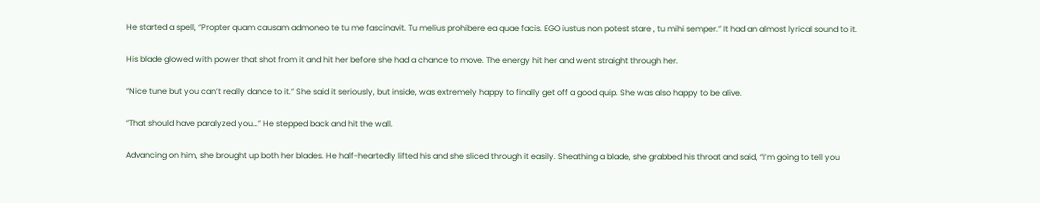He started a spell, “Propter quam causam admoneo te tu me fascinavit. Tu melius prohibere ea quae facis. EGO iustus non potest stare , tu mihi semper.” It had an almost lyrical sound to it.

His blade glowed with power that shot from it and hit her before she had a chance to move. The energy hit her and went straight through her.

“Nice tune but you can’t really dance to it.” She said it seriously, but inside, was extremely happy to finally get off a good quip. She was also happy to be alive.

“That should have paralyzed you…” He stepped back and hit the wall.

Advancing on him, she brought up both her blades. He half-heartedly lifted his and she sliced through it easily. Sheathing a blade, she grabbed his throat and said, “I’m going to tell you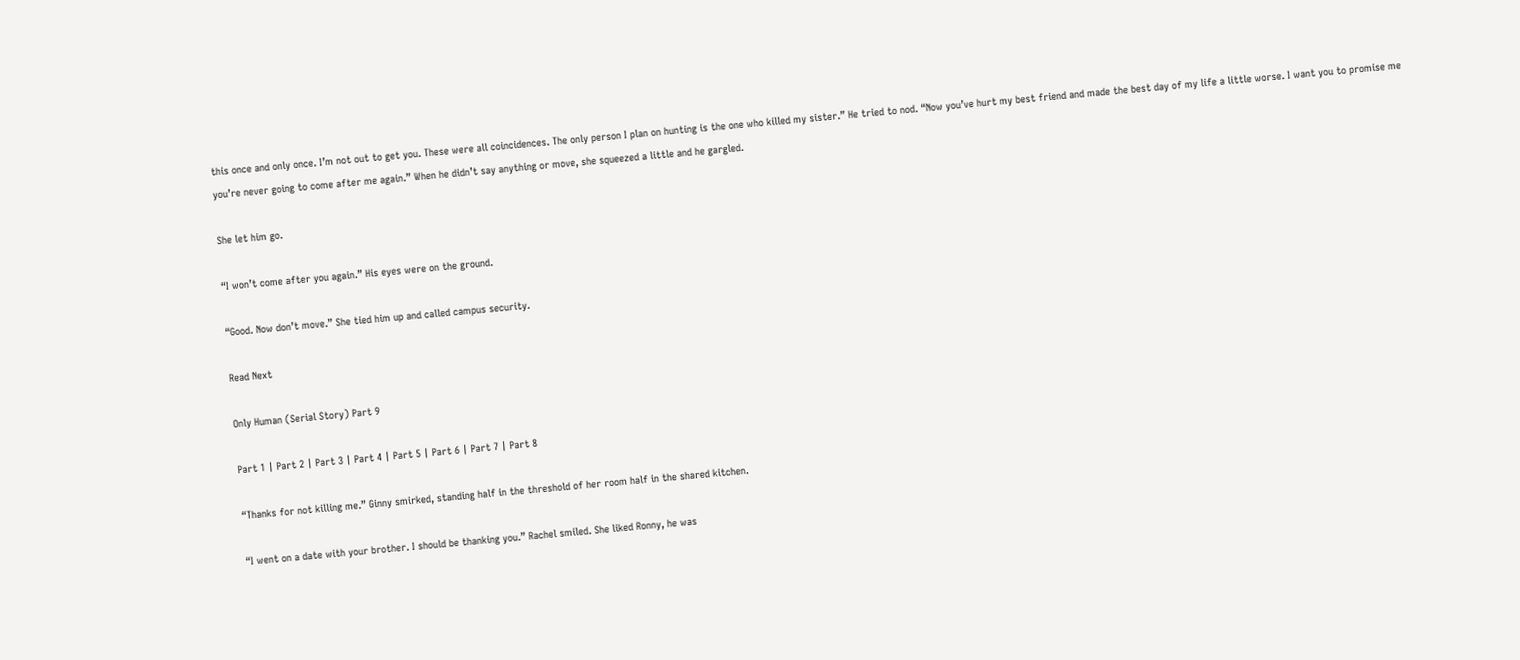this once and only once. I’m not out to get you. These were all coincidences. The only person I plan on hunting is the one who killed my sister.” He tried to nod. “Now you’ve hurt my best friend and made the best day of my life a little worse. I want you to promise me you’re never going to come after me again.” When he didn’t say anything or move, she squeezed a little and he gargled.

She let him go.

“I won’t come after you again.” His eyes were on the ground.

“Good. Now don’t move.” She tied him up and called campus security.

Read Next

Only Human (Serial Story) Part 9

Part 1 | Part 2 | Part 3 | Part 4 | Part 5 | Part 6 | Part 7 | Part 8

“Thanks for not killing me.” Ginny smirked, standing half in the threshold of her room half in the shared kitchen.

“I went on a date with your brother. I should be thanking you.” Rachel smiled. She liked Ronny, he was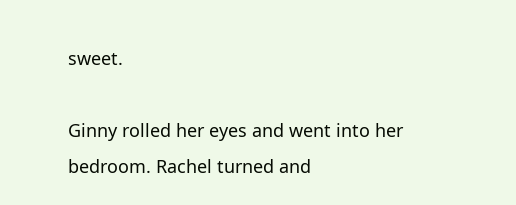sweet.

Ginny rolled her eyes and went into her bedroom. Rachel turned and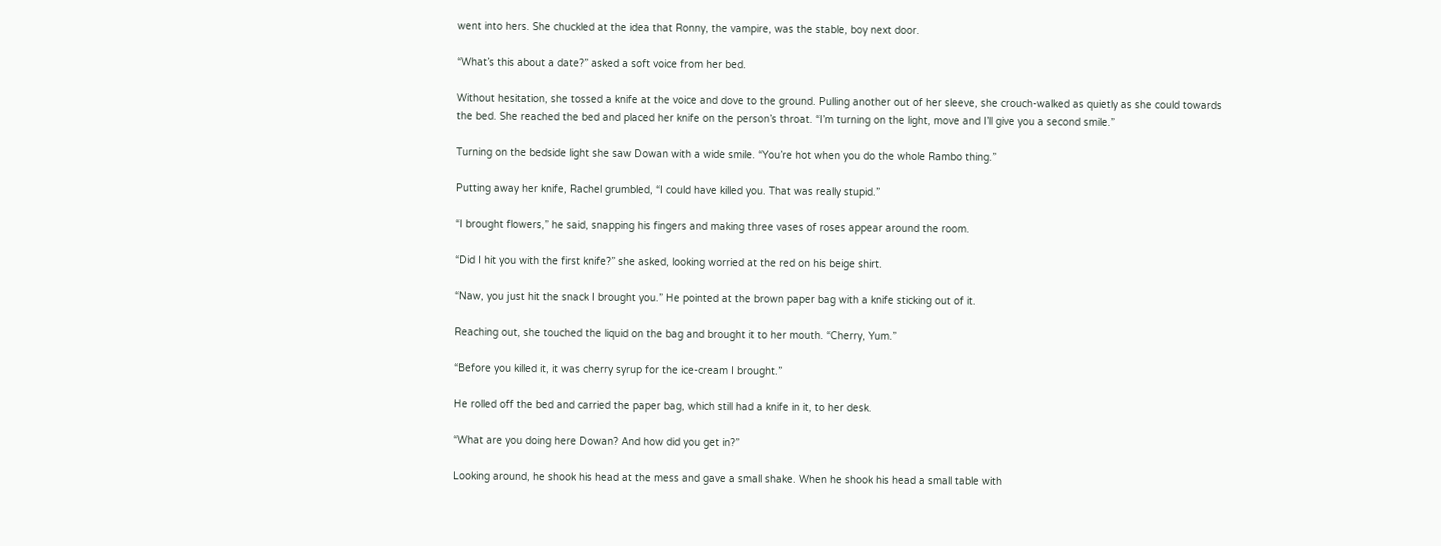went into hers. She chuckled at the idea that Ronny, the vampire, was the stable, boy next door.

“What’s this about a date?” asked a soft voice from her bed.

Without hesitation, she tossed a knife at the voice and dove to the ground. Pulling another out of her sleeve, she crouch-walked as quietly as she could towards the bed. She reached the bed and placed her knife on the person’s throat. “I’m turning on the light, move and I’ll give you a second smile.”

Turning on the bedside light she saw Dowan with a wide smile. “You’re hot when you do the whole Rambo thing.”

Putting away her knife, Rachel grumbled, “I could have killed you. That was really stupid.”

“I brought flowers,” he said, snapping his fingers and making three vases of roses appear around the room.

“Did I hit you with the first knife?” she asked, looking worried at the red on his beige shirt.

“Naw, you just hit the snack I brought you.” He pointed at the brown paper bag with a knife sticking out of it.

Reaching out, she touched the liquid on the bag and brought it to her mouth. “Cherry, Yum.”

“Before you killed it, it was cherry syrup for the ice-cream I brought.”

He rolled off the bed and carried the paper bag, which still had a knife in it, to her desk.

“What are you doing here Dowan? And how did you get in?”

Looking around, he shook his head at the mess and gave a small shake. When he shook his head a small table with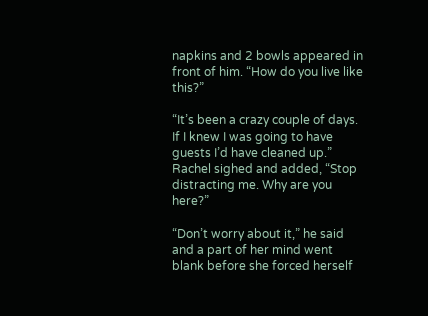napkins and 2 bowls appeared in front of him. “How do you live like this?”

“It’s been a crazy couple of days. If I knew I was going to have guests I’d have cleaned up.” Rachel sighed and added, “Stop distracting me. Why are you here?”

“Don’t worry about it,” he said and a part of her mind went blank before she forced herself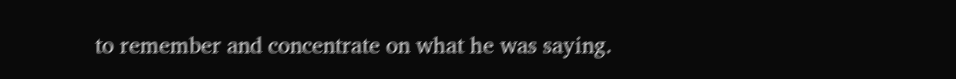to remember and concentrate on what he was saying.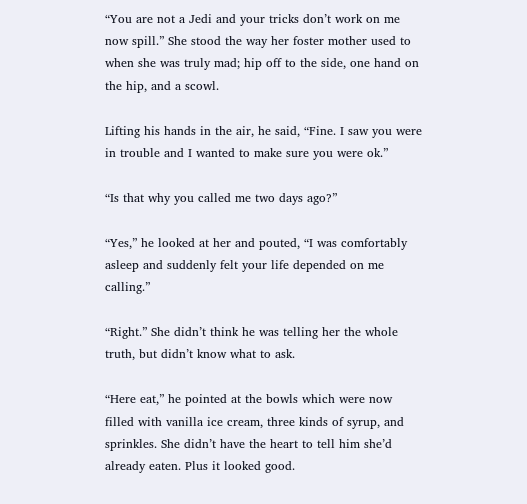“You are not a Jedi and your tricks don’t work on me now spill.” She stood the way her foster mother used to when she was truly mad; hip off to the side, one hand on the hip, and a scowl.

Lifting his hands in the air, he said, “Fine. I saw you were in trouble and I wanted to make sure you were ok.”

“Is that why you called me two days ago?”

“Yes,” he looked at her and pouted, “I was comfortably asleep and suddenly felt your life depended on me calling.”

“Right.” She didn’t think he was telling her the whole truth, but didn’t know what to ask.

“Here eat,” he pointed at the bowls which were now filled with vanilla ice cream, three kinds of syrup, and sprinkles. She didn’t have the heart to tell him she’d already eaten. Plus it looked good.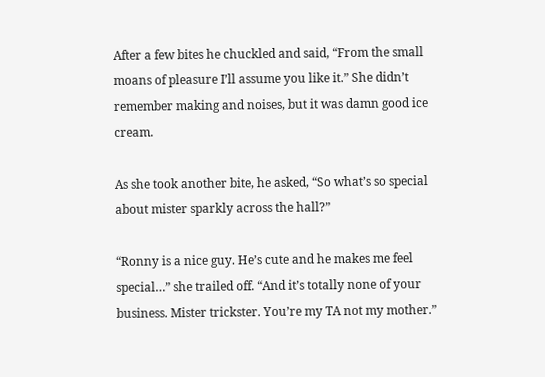After a few bites he chuckled and said, “From the small moans of pleasure I’ll assume you like it.” She didn’t remember making and noises, but it was damn good ice cream.

As she took another bite, he asked, “So what’s so special about mister sparkly across the hall?”

“Ronny is a nice guy. He’s cute and he makes me feel special…” she trailed off. “And it’s totally none of your business. Mister trickster. You’re my TA not my mother.”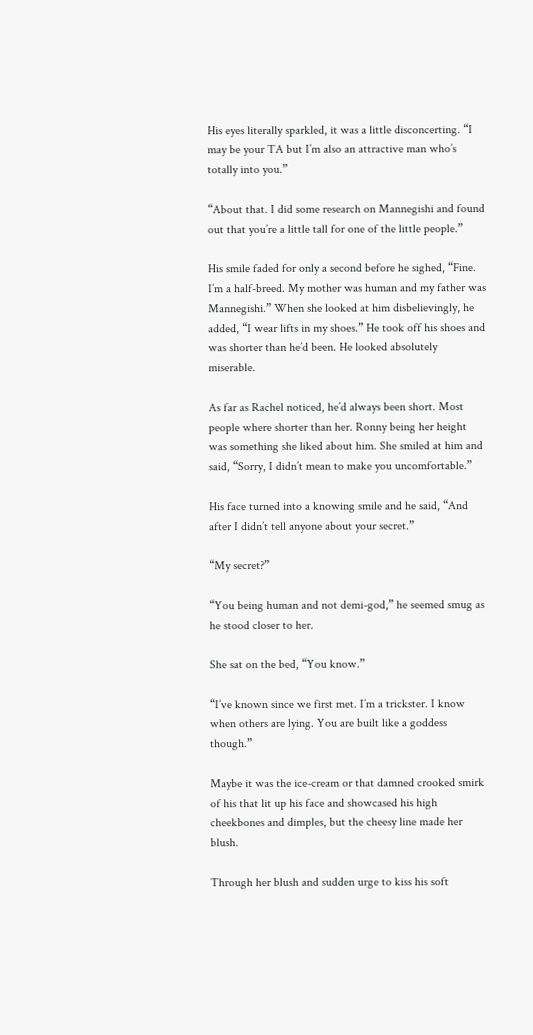His eyes literally sparkled, it was a little disconcerting. “I may be your TA but I’m also an attractive man who’s totally into you.”

“About that. I did some research on Mannegishi and found out that you’re a little tall for one of the little people.”

His smile faded for only a second before he sighed, “Fine. I’m a half-breed. My mother was human and my father was Mannegishi.” When she looked at him disbelievingly, he added, “I wear lifts in my shoes.” He took off his shoes and was shorter than he’d been. He looked absolutely miserable.

As far as Rachel noticed, he’d always been short. Most people where shorter than her. Ronny being her height was something she liked about him. She smiled at him and said, “Sorry, I didn’t mean to make you uncomfortable.”

His face turned into a knowing smile and he said, “And after I didn’t tell anyone about your secret.”

“My secret?”

“You being human and not demi-god,” he seemed smug as he stood closer to her.

She sat on the bed, “You know.”

“I’ve known since we first met. I’m a trickster. I know when others are lying. You are built like a goddess though.”

Maybe it was the ice-cream or that damned crooked smirk of his that lit up his face and showcased his high cheekbones and dimples, but the cheesy line made her blush.

Through her blush and sudden urge to kiss his soft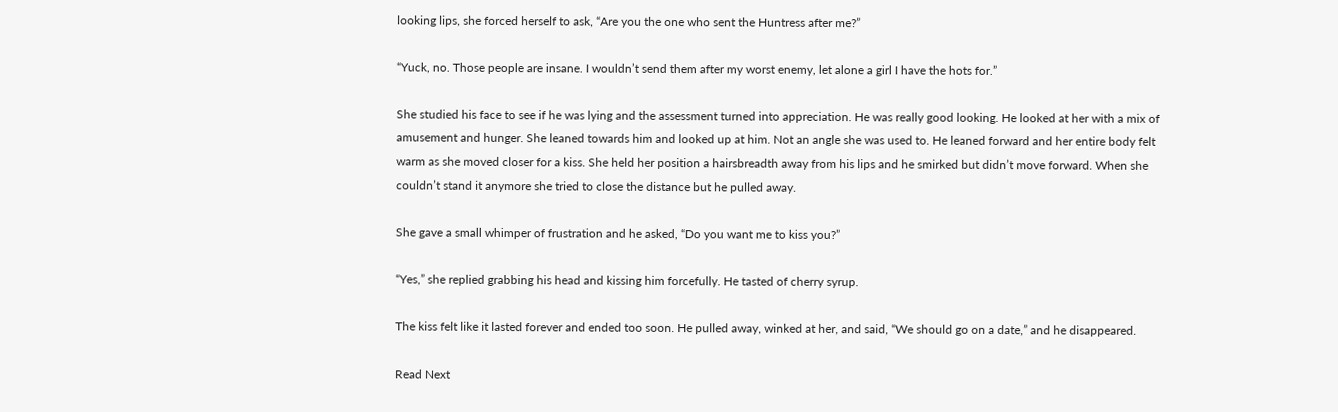looking lips, she forced herself to ask, “Are you the one who sent the Huntress after me?”

“Yuck, no. Those people are insane. I wouldn’t send them after my worst enemy, let alone a girl I have the hots for.”

She studied his face to see if he was lying and the assessment turned into appreciation. He was really good looking. He looked at her with a mix of amusement and hunger. She leaned towards him and looked up at him. Not an angle she was used to. He leaned forward and her entire body felt warm as she moved closer for a kiss. She held her position a hairsbreadth away from his lips and he smirked but didn’t move forward. When she couldn’t stand it anymore she tried to close the distance but he pulled away.

She gave a small whimper of frustration and he asked, “Do you want me to kiss you?”

“Yes,” she replied grabbing his head and kissing him forcefully. He tasted of cherry syrup.

The kiss felt like it lasted forever and ended too soon. He pulled away, winked at her, and said, “We should go on a date,” and he disappeared.

Read Next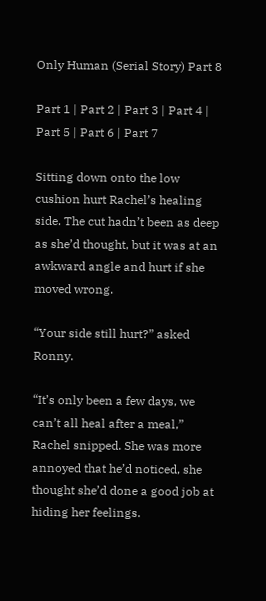Only Human (Serial Story) Part 8

Part 1 | Part 2 | Part 3 | Part 4 | Part 5 | Part 6 | Part 7

Sitting down onto the low cushion hurt Rachel’s healing side. The cut hadn’t been as deep as she’d thought, but it was at an awkward angle and hurt if she moved wrong.

“Your side still hurt?” asked Ronny.

“It’s only been a few days, we can’t all heal after a meal,” Rachel snipped. She was more annoyed that he’d noticed, she thought she’d done a good job at hiding her feelings.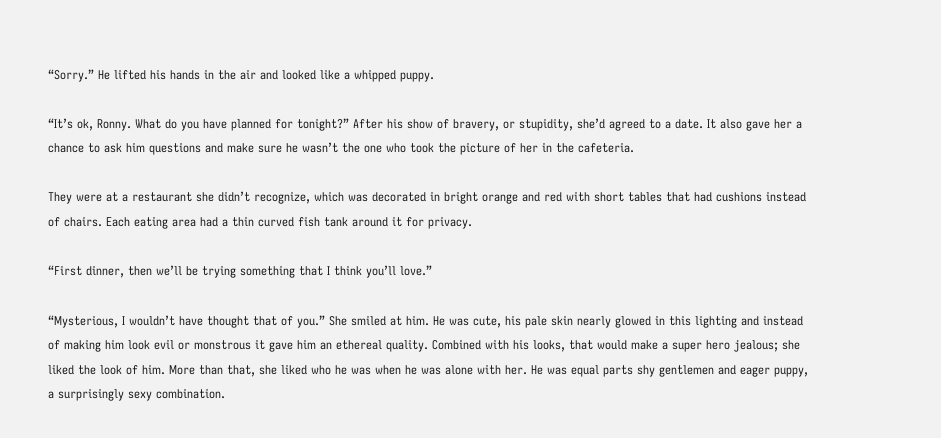“Sorry.” He lifted his hands in the air and looked like a whipped puppy.

“It’s ok, Ronny. What do you have planned for tonight?” After his show of bravery, or stupidity, she’d agreed to a date. It also gave her a chance to ask him questions and make sure he wasn’t the one who took the picture of her in the cafeteria.

They were at a restaurant she didn’t recognize, which was decorated in bright orange and red with short tables that had cushions instead of chairs. Each eating area had a thin curved fish tank around it for privacy.

“First dinner, then we’ll be trying something that I think you’ll love.”

“Mysterious, I wouldn’t have thought that of you.” She smiled at him. He was cute, his pale skin nearly glowed in this lighting and instead of making him look evil or monstrous it gave him an ethereal quality. Combined with his looks, that would make a super hero jealous; she liked the look of him. More than that, she liked who he was when he was alone with her. He was equal parts shy gentlemen and eager puppy, a surprisingly sexy combination.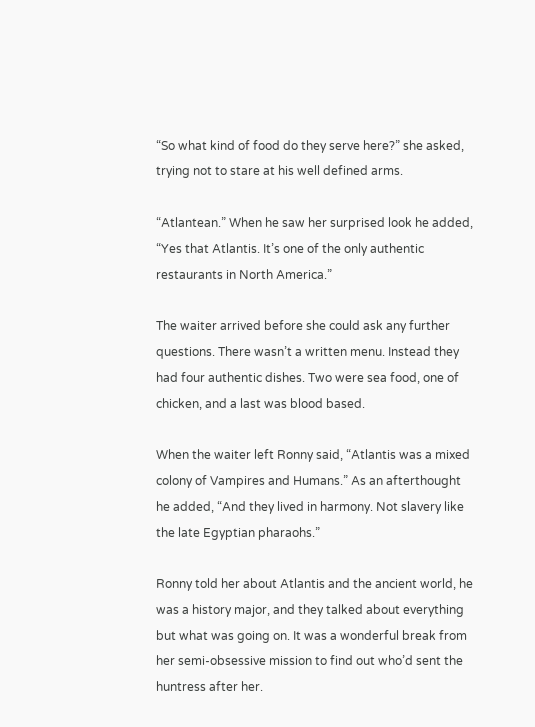“So what kind of food do they serve here?” she asked, trying not to stare at his well defined arms.

“Atlantean.” When he saw her surprised look he added, “Yes that Atlantis. It’s one of the only authentic restaurants in North America.”

The waiter arrived before she could ask any further questions. There wasn’t a written menu. Instead they had four authentic dishes. Two were sea food, one of chicken, and a last was blood based.

When the waiter left Ronny said, “Atlantis was a mixed colony of Vampires and Humans.” As an afterthought he added, “And they lived in harmony. Not slavery like the late Egyptian pharaohs.”

Ronny told her about Atlantis and the ancient world, he was a history major, and they talked about everything but what was going on. It was a wonderful break from her semi-obsessive mission to find out who’d sent the huntress after her.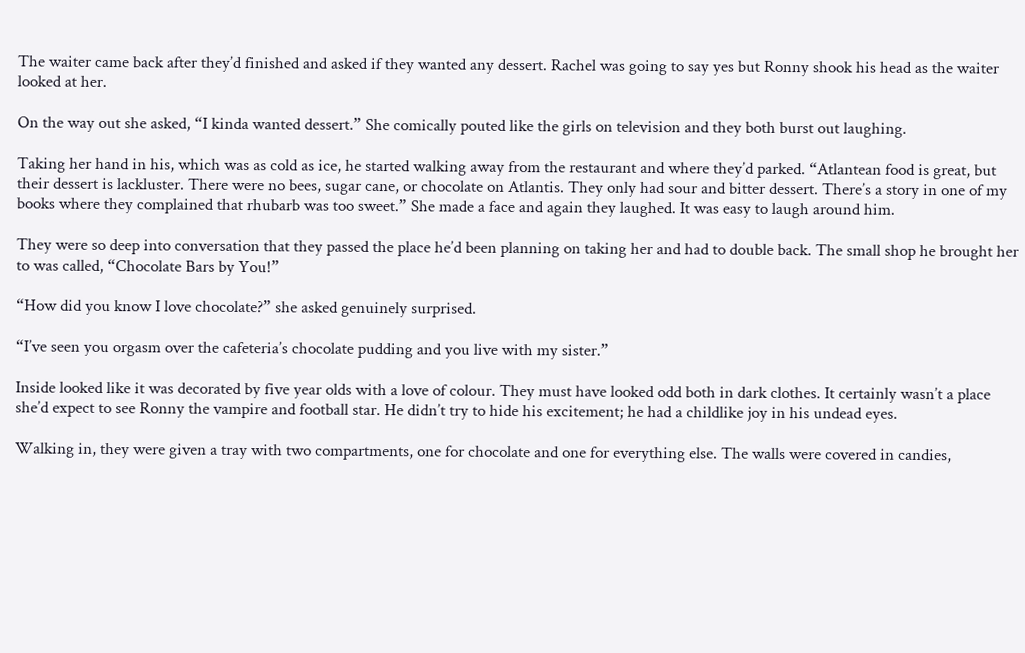The waiter came back after they’d finished and asked if they wanted any dessert. Rachel was going to say yes but Ronny shook his head as the waiter looked at her.

On the way out she asked, “I kinda wanted dessert.” She comically pouted like the girls on television and they both burst out laughing.

Taking her hand in his, which was as cold as ice, he started walking away from the restaurant and where they’d parked. “Atlantean food is great, but their dessert is lackluster. There were no bees, sugar cane, or chocolate on Atlantis. They only had sour and bitter dessert. There’s a story in one of my books where they complained that rhubarb was too sweet.” She made a face and again they laughed. It was easy to laugh around him.

They were so deep into conversation that they passed the place he’d been planning on taking her and had to double back. The small shop he brought her to was called, “Chocolate Bars by You!”

“How did you know I love chocolate?” she asked genuinely surprised.

“I’ve seen you orgasm over the cafeteria’s chocolate pudding and you live with my sister.”

Inside looked like it was decorated by five year olds with a love of colour. They must have looked odd both in dark clothes. It certainly wasn’t a place she’d expect to see Ronny the vampire and football star. He didn’t try to hide his excitement; he had a childlike joy in his undead eyes.

Walking in, they were given a tray with two compartments, one for chocolate and one for everything else. The walls were covered in candies,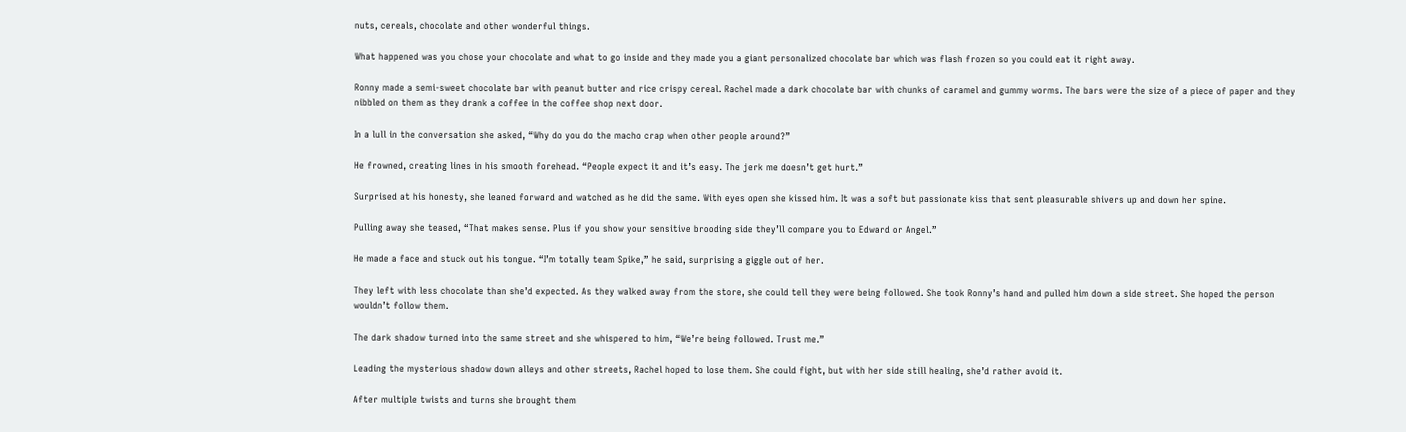nuts, cereals, chocolate and other wonderful things.

What happened was you chose your chocolate and what to go inside and they made you a giant personalized chocolate bar which was flash frozen so you could eat it right away.

Ronny made a semi-sweet chocolate bar with peanut butter and rice crispy cereal. Rachel made a dark chocolate bar with chunks of caramel and gummy worms. The bars were the size of a piece of paper and they nibbled on them as they drank a coffee in the coffee shop next door.

In a lull in the conversation she asked, “Why do you do the macho crap when other people around?”

He frowned, creating lines in his smooth forehead. “People expect it and it’s easy. The jerk me doesn’t get hurt.”

Surprised at his honesty, she leaned forward and watched as he did the same. With eyes open she kissed him. It was a soft but passionate kiss that sent pleasurable shivers up and down her spine.

Pulling away she teased, “That makes sense. Plus if you show your sensitive brooding side they’ll compare you to Edward or Angel.”

He made a face and stuck out his tongue. “I’m totally team Spike,” he said, surprising a giggle out of her.

They left with less chocolate than she’d expected. As they walked away from the store, she could tell they were being followed. She took Ronny’s hand and pulled him down a side street. She hoped the person wouldn’t follow them.

The dark shadow turned into the same street and she whispered to him, “We’re being followed. Trust me.”

Leading the mysterious shadow down alleys and other streets, Rachel hoped to lose them. She could fight, but with her side still healing, she’d rather avoid it.

After multiple twists and turns she brought them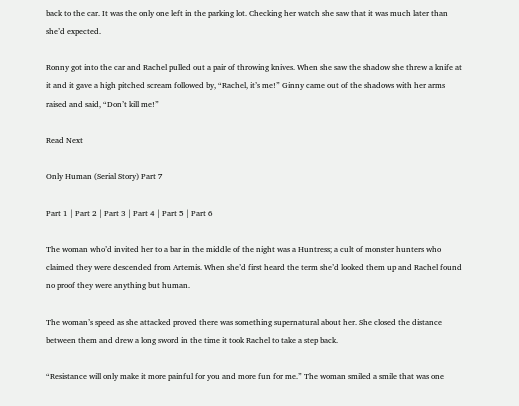back to the car. It was the only one left in the parking lot. Checking her watch she saw that it was much later than she’d expected.

Ronny got into the car and Rachel pulled out a pair of throwing knives. When she saw the shadow she threw a knife at it and it gave a high pitched scream followed by, “Rachel, it’s me!” Ginny came out of the shadows with her arms raised and said, “Don’t kill me!”

Read Next

Only Human (Serial Story) Part 7

Part 1 | Part 2 | Part 3 | Part 4 | Part 5 | Part 6

The woman who’d invited her to a bar in the middle of the night was a Huntress; a cult of monster hunters who claimed they were descended from Artemis. When she’d first heard the term she’d looked them up and Rachel found no proof they were anything but human.

The woman’s speed as she attacked proved there was something supernatural about her. She closed the distance between them and drew a long sword in the time it took Rachel to take a step back.

“Resistance will only make it more painful for you and more fun for me.” The woman smiled a smile that was one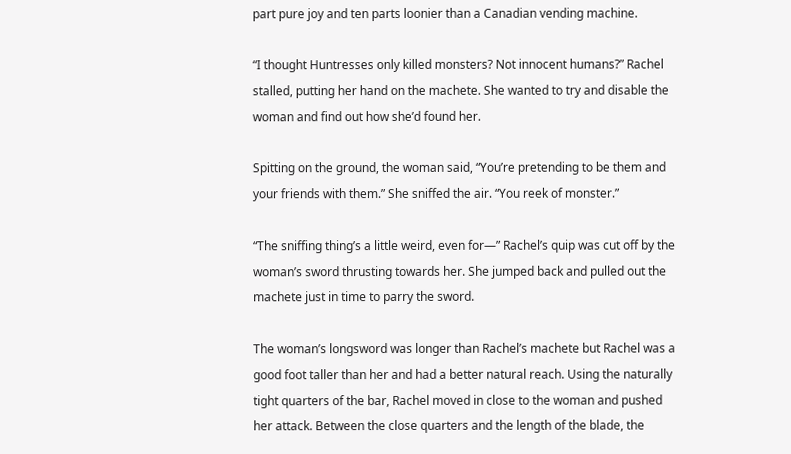part pure joy and ten parts loonier than a Canadian vending machine.

“I thought Huntresses only killed monsters? Not innocent humans?” Rachel stalled, putting her hand on the machete. She wanted to try and disable the woman and find out how she’d found her.

Spitting on the ground, the woman said, “You’re pretending to be them and your friends with them.” She sniffed the air. “You reek of monster.”

“The sniffing thing’s a little weird, even for—” Rachel’s quip was cut off by the woman’s sword thrusting towards her. She jumped back and pulled out the machete just in time to parry the sword.

The woman’s longsword was longer than Rachel’s machete but Rachel was a good foot taller than her and had a better natural reach. Using the naturally tight quarters of the bar, Rachel moved in close to the woman and pushed her attack. Between the close quarters and the length of the blade, the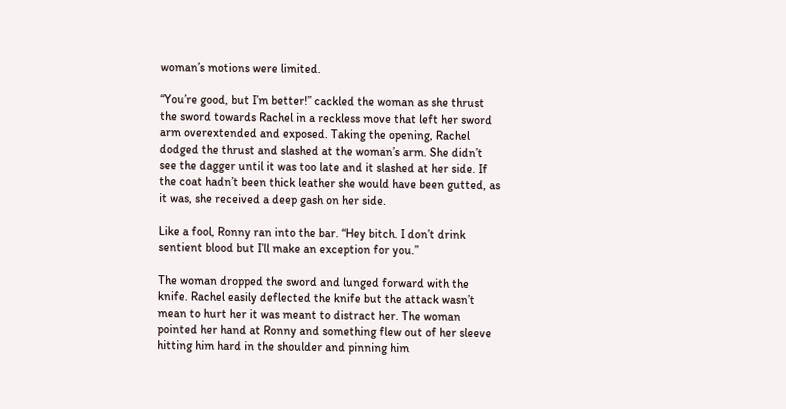woman’s motions were limited.

“You’re good, but I’m better!” cackled the woman as she thrust the sword towards Rachel in a reckless move that left her sword arm overextended and exposed. Taking the opening, Rachel dodged the thrust and slashed at the woman’s arm. She didn’t see the dagger until it was too late and it slashed at her side. If the coat hadn’t been thick leather she would have been gutted, as it was, she received a deep gash on her side.

Like a fool, Ronny ran into the bar. “Hey bitch. I don’t drink sentient blood but I’ll make an exception for you.”

The woman dropped the sword and lunged forward with the knife. Rachel easily deflected the knife but the attack wasn’t mean to hurt her it was meant to distract her. The woman pointed her hand at Ronny and something flew out of her sleeve hitting him hard in the shoulder and pinning him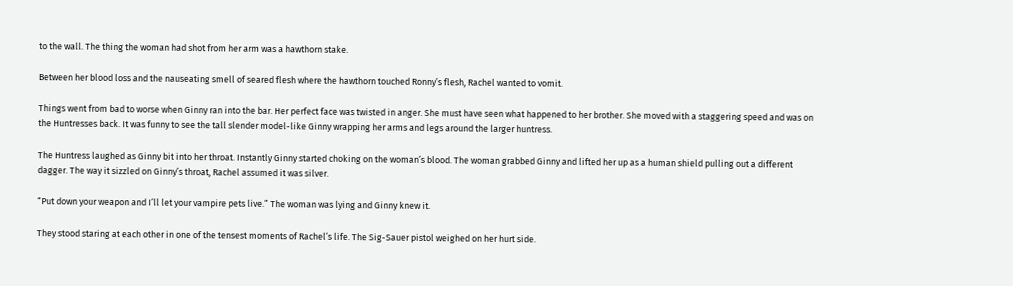to the wall. The thing the woman had shot from her arm was a hawthorn stake.

Between her blood loss and the nauseating smell of seared flesh where the hawthorn touched Ronny’s flesh, Rachel wanted to vomit.

Things went from bad to worse when Ginny ran into the bar. Her perfect face was twisted in anger. She must have seen what happened to her brother. She moved with a staggering speed and was on the Huntresses back. It was funny to see the tall slender model-like Ginny wrapping her arms and legs around the larger huntress.

The Huntress laughed as Ginny bit into her throat. Instantly Ginny started choking on the woman’s blood. The woman grabbed Ginny and lifted her up as a human shield pulling out a different dagger. The way it sizzled on Ginny’s throat, Rachel assumed it was silver.

“Put down your weapon and I’ll let your vampire pets live.” The woman was lying and Ginny knew it.

They stood staring at each other in one of the tensest moments of Rachel’s life. The Sig-Sauer pistol weighed on her hurt side.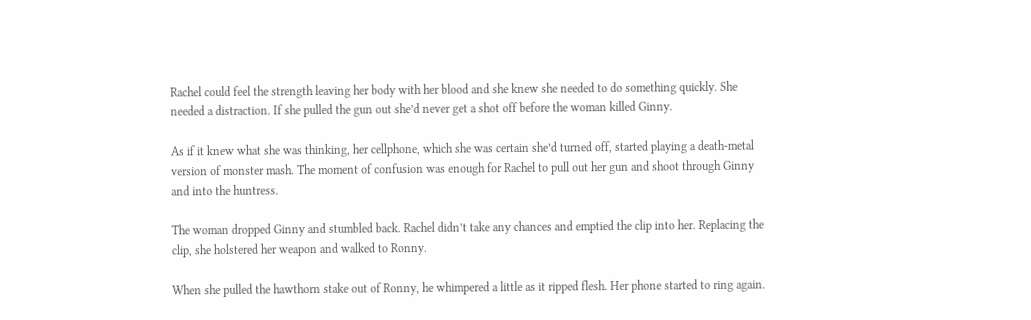Rachel could feel the strength leaving her body with her blood and she knew she needed to do something quickly. She needed a distraction. If she pulled the gun out she’d never get a shot off before the woman killed Ginny.

As if it knew what she was thinking, her cellphone, which she was certain she’d turned off, started playing a death-metal version of monster mash. The moment of confusion was enough for Rachel to pull out her gun and shoot through Ginny and into the huntress.

The woman dropped Ginny and stumbled back. Rachel didn’t take any chances and emptied the clip into her. Replacing the clip, she holstered her weapon and walked to Ronny.

When she pulled the hawthorn stake out of Ronny, he whimpered a little as it ripped flesh. Her phone started to ring again.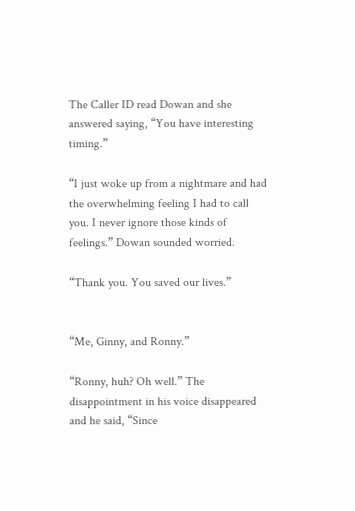The Caller ID read Dowan and she answered saying, “You have interesting timing.”

“I just woke up from a nightmare and had the overwhelming feeling I had to call you. I never ignore those kinds of feelings.” Dowan sounded worried.

“Thank you. You saved our lives.”


“Me, Ginny, and Ronny.”

“Ronny, huh? Oh well.” The disappointment in his voice disappeared and he said, “Since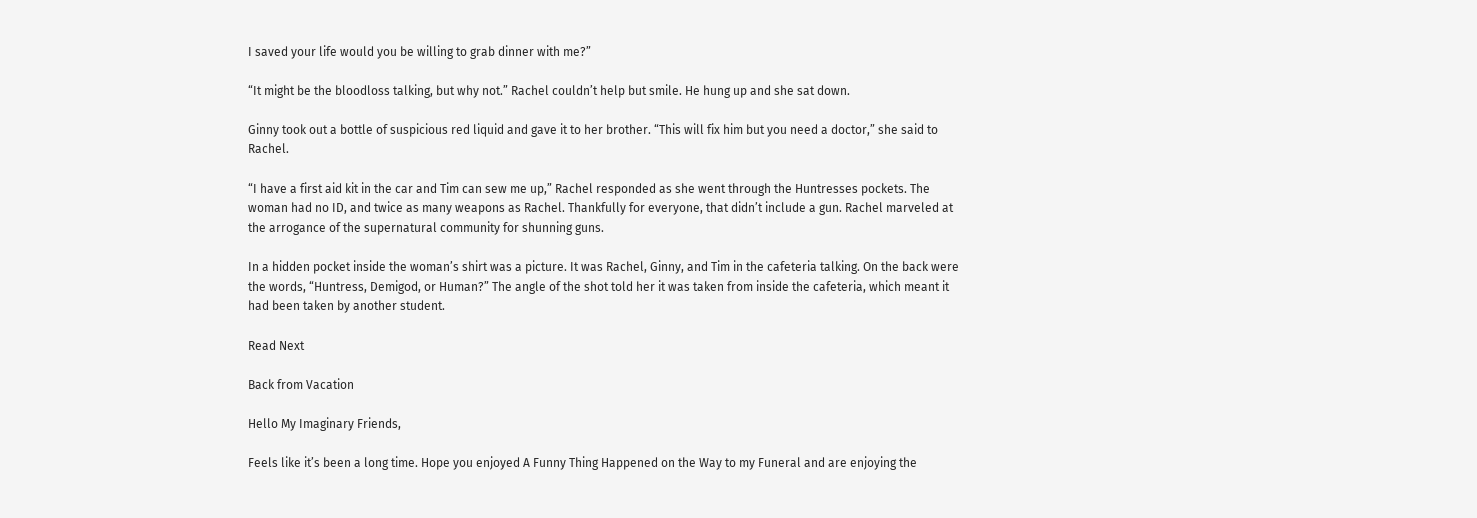I saved your life would you be willing to grab dinner with me?”

“It might be the bloodloss talking, but why not.” Rachel couldn’t help but smile. He hung up and she sat down.

Ginny took out a bottle of suspicious red liquid and gave it to her brother. “This will fix him but you need a doctor,” she said to Rachel.

“I have a first aid kit in the car and Tim can sew me up,” Rachel responded as she went through the Huntresses pockets. The woman had no ID, and twice as many weapons as Rachel. Thankfully for everyone, that didn’t include a gun. Rachel marveled at the arrogance of the supernatural community for shunning guns.

In a hidden pocket inside the woman’s shirt was a picture. It was Rachel, Ginny, and Tim in the cafeteria talking. On the back were the words, “Huntress, Demigod, or Human?” The angle of the shot told her it was taken from inside the cafeteria, which meant it had been taken by another student.

Read Next

Back from Vacation

Hello My Imaginary Friends,

Feels like it’s been a long time. Hope you enjoyed A Funny Thing Happened on the Way to my Funeral and are enjoying the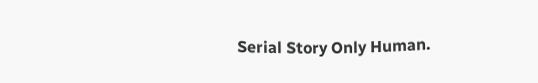Serial Story Only Human.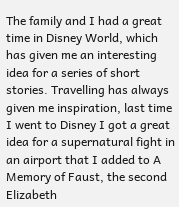The family and I had a great time in Disney World, which has given me an interesting idea for a series of short stories. Travelling has always given me inspiration, last time I went to Disney I got a great idea for a supernatural fight in an airport that I added to A Memory of Faust, the second Elizabeth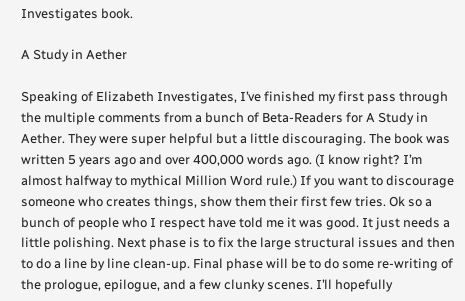Investigates book.

A Study in Aether

Speaking of Elizabeth Investigates, I’ve finished my first pass through the multiple comments from a bunch of Beta-Readers for A Study in Aether. They were super helpful but a little discouraging. The book was written 5 years ago and over 400,000 words ago. (I know right? I’m almost halfway to mythical Million Word rule.) If you want to discourage someone who creates things, show them their first few tries. Ok so a bunch of people who I respect have told me it was good. It just needs a little polishing. Next phase is to fix the large structural issues and then to do a line by line clean-up. Final phase will be to do some re-writing of the prologue, epilogue, and a few clunky scenes. I’ll hopefully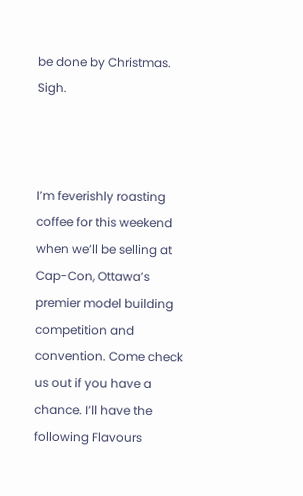be done by Christmas. Sigh.



I’m feverishly roasting coffee for this weekend when we’ll be selling at Cap-Con, Ottawa’s premier model building competition and convention. Come check us out if you have a chance. I’ll have the following Flavours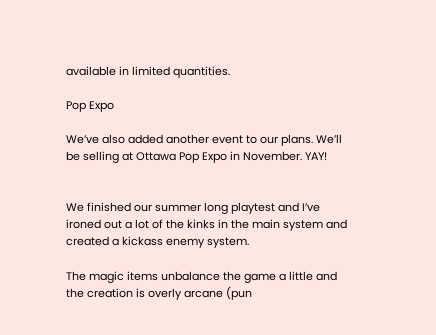available in limited quantities.

Pop Expo

We’ve also added another event to our plans. We’ll be selling at Ottawa Pop Expo in November. YAY!


We finished our summer long playtest and I’ve ironed out a lot of the kinks in the main system and created a kickass enemy system.

The magic items unbalance the game a little and the creation is overly arcane (pun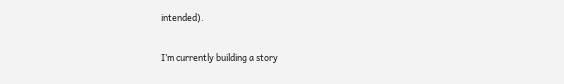intended).

I’m currently building a story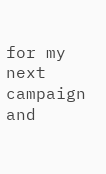for my next campaign and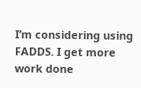I’m considering using FADDS. I get more work done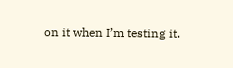on it when I’m testing it.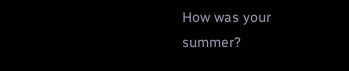How was your summer?